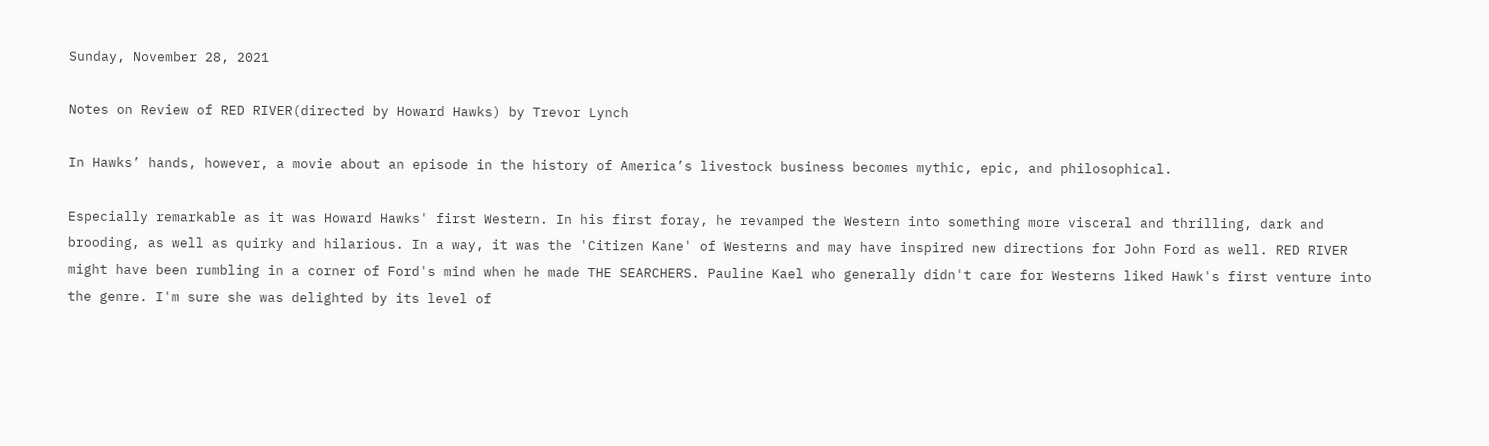Sunday, November 28, 2021

Notes on Review of RED RIVER(directed by Howard Hawks) by Trevor Lynch

In Hawks’ hands, however, a movie about an episode in the history of America’s livestock business becomes mythic, epic, and philosophical.

Especially remarkable as it was Howard Hawks' first Western. In his first foray, he revamped the Western into something more visceral and thrilling, dark and brooding, as well as quirky and hilarious. In a way, it was the 'Citizen Kane' of Westerns and may have inspired new directions for John Ford as well. RED RIVER might have been rumbling in a corner of Ford's mind when he made THE SEARCHERS. Pauline Kael who generally didn't care for Westerns liked Hawk's first venture into the genre. I'm sure she was delighted by its level of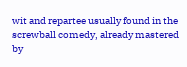wit and repartee usually found in the screwball comedy, already mastered by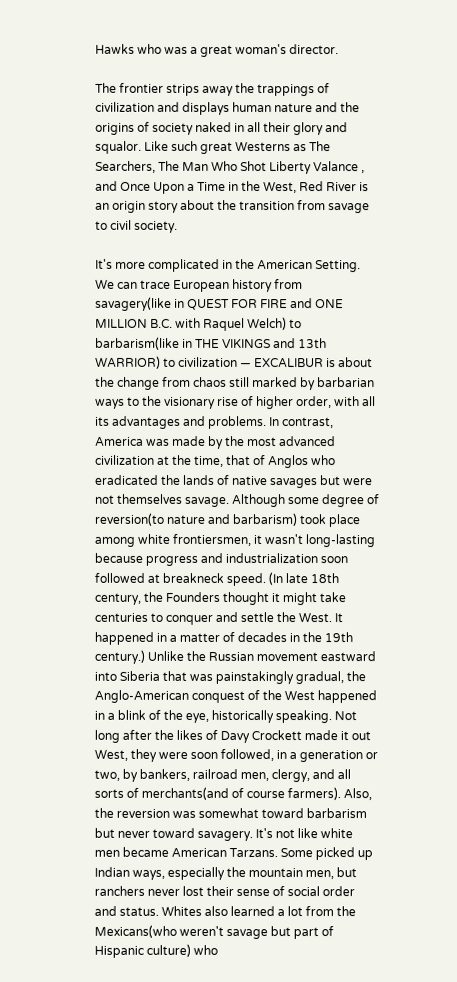Hawks who was a great woman's director.

The frontier strips away the trappings of civilization and displays human nature and the origins of society naked in all their glory and squalor. Like such great Westerns as The Searchers, The Man Who Shot Liberty Valance , and Once Upon a Time in the West, Red River is an origin story about the transition from savage to civil society.

It's more complicated in the American Setting. We can trace European history from savagery(like in QUEST FOR FIRE and ONE MILLION B.C. with Raquel Welch) to barbarism(like in THE VIKINGS and 13th WARRIOR) to civilization — EXCALIBUR is about the change from chaos still marked by barbarian ways to the visionary rise of higher order, with all its advantages and problems. In contrast, America was made by the most advanced civilization at the time, that of Anglos who eradicated the lands of native savages but were not themselves savage. Although some degree of reversion(to nature and barbarism) took place among white frontiersmen, it wasn't long-lasting because progress and industrialization soon followed at breakneck speed. (In late 18th century, the Founders thought it might take centuries to conquer and settle the West. It happened in a matter of decades in the 19th century.) Unlike the Russian movement eastward into Siberia that was painstakingly gradual, the Anglo-American conquest of the West happened in a blink of the eye, historically speaking. Not long after the likes of Davy Crockett made it out West, they were soon followed, in a generation or two, by bankers, railroad men, clergy, and all sorts of merchants(and of course farmers). Also, the reversion was somewhat toward barbarism but never toward savagery. It's not like white men became American Tarzans. Some picked up Indian ways, especially the mountain men, but ranchers never lost their sense of social order and status. Whites also learned a lot from the Mexicans(who weren't savage but part of Hispanic culture) who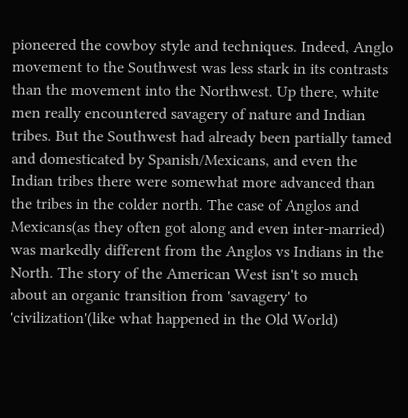pioneered the cowboy style and techniques. Indeed, Anglo movement to the Southwest was less stark in its contrasts than the movement into the Northwest. Up there, white men really encountered savagery of nature and Indian tribes. But the Southwest had already been partially tamed and domesticated by Spanish/Mexicans, and even the Indian tribes there were somewhat more advanced than the tribes in the colder north. The case of Anglos and Mexicans(as they often got along and even inter-married) was markedly different from the Anglos vs Indians in the North. The story of the American West isn't so much about an organic transition from 'savagery' to 'civilization'(like what happened in the Old World)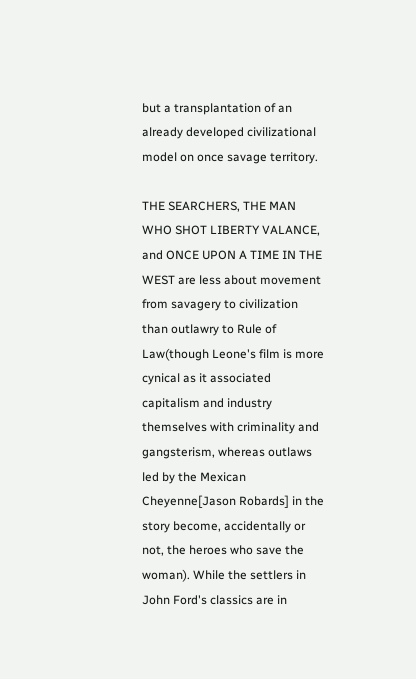but a transplantation of an already developed civilizational model on once savage territory.

THE SEARCHERS, THE MAN WHO SHOT LIBERTY VALANCE, and ONCE UPON A TIME IN THE WEST are less about movement from savagery to civilization than outlawry to Rule of Law(though Leone's film is more cynical as it associated capitalism and industry themselves with criminality and gangsterism, whereas outlaws led by the Mexican Cheyenne[Jason Robards] in the story become, accidentally or not, the heroes who save the woman). While the settlers in John Ford's classics are in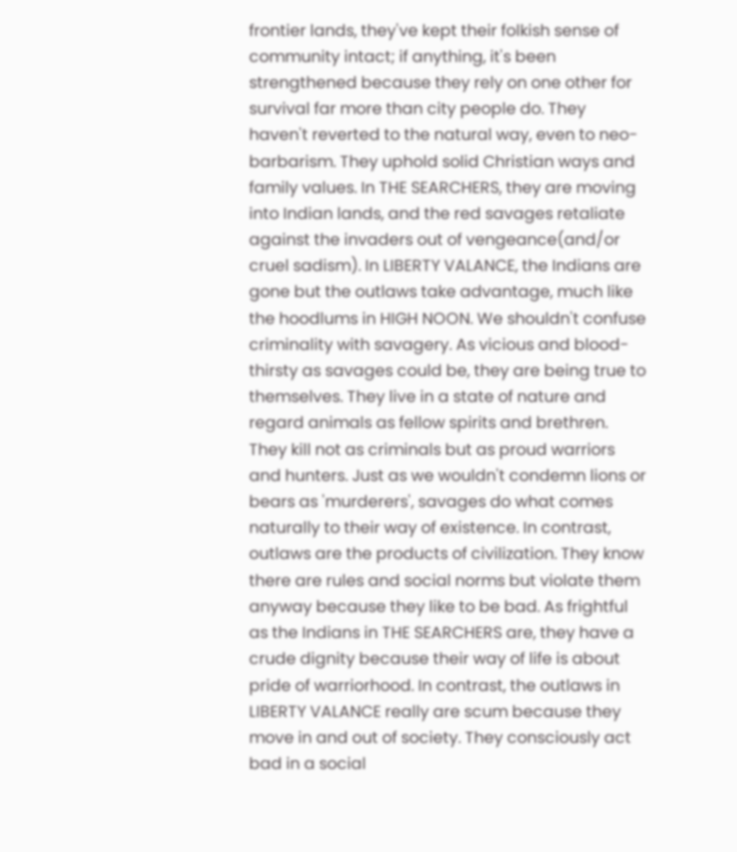frontier lands, they've kept their folkish sense of community intact; if anything, it's been strengthened because they rely on one other for survival far more than city people do. They haven't reverted to the natural way, even to neo-barbarism. They uphold solid Christian ways and family values. In THE SEARCHERS, they are moving into Indian lands, and the red savages retaliate against the invaders out of vengeance(and/or cruel sadism). In LIBERTY VALANCE, the Indians are gone but the outlaws take advantage, much like the hoodlums in HIGH NOON. We shouldn't confuse criminality with savagery. As vicious and blood-thirsty as savages could be, they are being true to themselves. They live in a state of nature and regard animals as fellow spirits and brethren. They kill not as criminals but as proud warriors and hunters. Just as we wouldn't condemn lions or bears as 'murderers', savages do what comes naturally to their way of existence. In contrast, outlaws are the products of civilization. They know there are rules and social norms but violate them anyway because they like to be bad. As frightful as the Indians in THE SEARCHERS are, they have a crude dignity because their way of life is about pride of warriorhood. In contrast, the outlaws in LIBERTY VALANCE really are scum because they move in and out of society. They consciously act bad in a social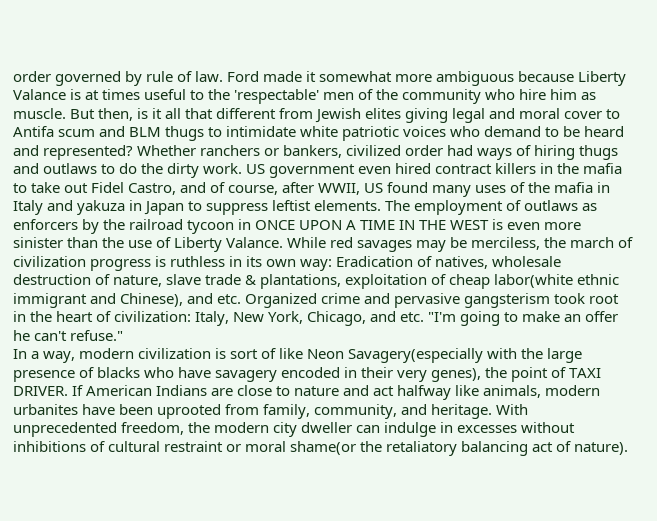order governed by rule of law. Ford made it somewhat more ambiguous because Liberty Valance is at times useful to the 'respectable' men of the community who hire him as muscle. But then, is it all that different from Jewish elites giving legal and moral cover to Antifa scum and BLM thugs to intimidate white patriotic voices who demand to be heard and represented? Whether ranchers or bankers, civilized order had ways of hiring thugs and outlaws to do the dirty work. US government even hired contract killers in the mafia to take out Fidel Castro, and of course, after WWII, US found many uses of the mafia in Italy and yakuza in Japan to suppress leftist elements. The employment of outlaws as enforcers by the railroad tycoon in ONCE UPON A TIME IN THE WEST is even more sinister than the use of Liberty Valance. While red savages may be merciless, the march of civilization progress is ruthless in its own way: Eradication of natives, wholesale destruction of nature, slave trade & plantations, exploitation of cheap labor(white ethnic immigrant and Chinese), and etc. Organized crime and pervasive gangsterism took root in the heart of civilization: Italy, New York, Chicago, and etc. "I'm going to make an offer he can't refuse."
In a way, modern civilization is sort of like Neon Savagery(especially with the large presence of blacks who have savagery encoded in their very genes), the point of TAXI DRIVER. If American Indians are close to nature and act halfway like animals, modern urbanites have been uprooted from family, community, and heritage. With unprecedented freedom, the modern city dweller can indulge in excesses without inhibitions of cultural restraint or moral shame(or the retaliatory balancing act of nature).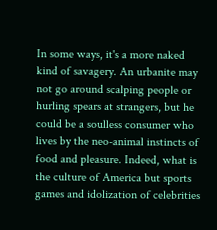In some ways, it's a more naked kind of savagery. An urbanite may not go around scalping people or hurling spears at strangers, but he could be a soulless consumer who lives by the neo-animal instincts of food and pleasure. Indeed, what is the culture of America but sports games and idolization of celebrities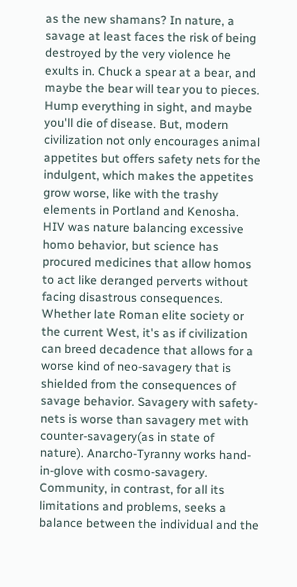as the new shamans? In nature, a savage at least faces the risk of being destroyed by the very violence he exults in. Chuck a spear at a bear, and maybe the bear will tear you to pieces. Hump everything in sight, and maybe you'll die of disease. But, modern civilization not only encourages animal appetites but offers safety nets for the indulgent, which makes the appetites grow worse, like with the trashy elements in Portland and Kenosha. HIV was nature balancing excessive homo behavior, but science has procured medicines that allow homos to act like deranged perverts without facing disastrous consequences. Whether late Roman elite society or the current West, it's as if civilization can breed decadence that allows for a worse kind of neo-savagery that is shielded from the consequences of savage behavior. Savagery with safety-nets is worse than savagery met with counter-savagery(as in state of nature). Anarcho-Tyranny works hand-in-glove with cosmo-savagery. Community, in contrast, for all its limitations and problems, seeks a balance between the individual and the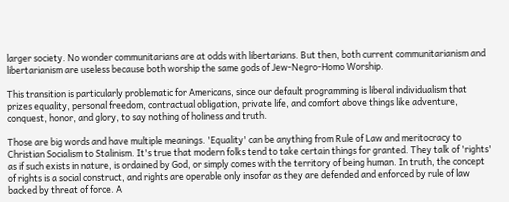larger society. No wonder communitarians are at odds with libertarians. But then, both current communitarianism and libertarianism are useless because both worship the same gods of Jew-Negro-Homo Worship.

This transition is particularly problematic for Americans, since our default programming is liberal individualism that prizes equality, personal freedom, contractual obligation, private life, and comfort above things like adventure, conquest, honor, and glory, to say nothing of holiness and truth.

Those are big words and have multiple meanings. 'Equality' can be anything from Rule of Law and meritocracy to Christian Socialism to Stalinism. It's true that modern folks tend to take certain things for granted. They talk of 'rights' as if such exists in nature, is ordained by God, or simply comes with the territory of being human. In truth, the concept of rights is a social construct, and rights are operable only insofar as they are defended and enforced by rule of law backed by threat of force. A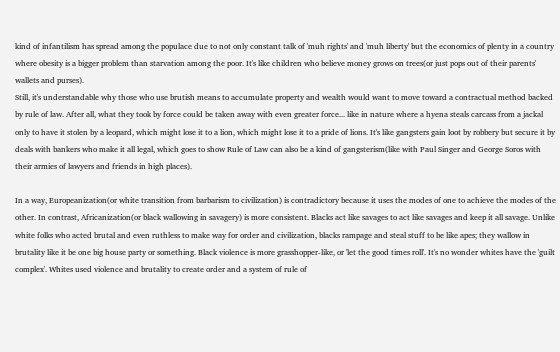kind of infantilism has spread among the populace due to not only constant talk of 'muh rights' and 'muh liberty' but the economics of plenty in a country where obesity is a bigger problem than starvation among the poor. It's like children who believe money grows on trees(or just pops out of their parents' wallets and purses).
Still, it's understandable why those who use brutish means to accumulate property and wealth would want to move toward a contractual method backed by rule of law. After all, what they took by force could be taken away with even greater force... like in nature where a hyena steals carcass from a jackal only to have it stolen by a leopard, which might lose it to a lion, which might lose it to a pride of lions. It's like gangsters gain loot by robbery but secure it by deals with bankers who make it all legal, which goes to show Rule of Law can also be a kind of gangsterism(like with Paul Singer and George Soros with their armies of lawyers and friends in high places).

In a way, Europeanization(or white transition from barbarism to civilization) is contradictory because it uses the modes of one to achieve the modes of the other. In contrast, Africanization(or black wallowing in savagery) is more consistent. Blacks act like savages to act like savages and keep it all savage. Unlike white folks who acted brutal and even ruthless to make way for order and civilization, blacks rampage and steal stuff to be like apes; they wallow in brutality like it be one big house party or something. Black violence is more grasshopper-like, or 'let the good times roll'. It's no wonder whites have the 'guilt complex'. Whites used violence and brutality to create order and a system of rule of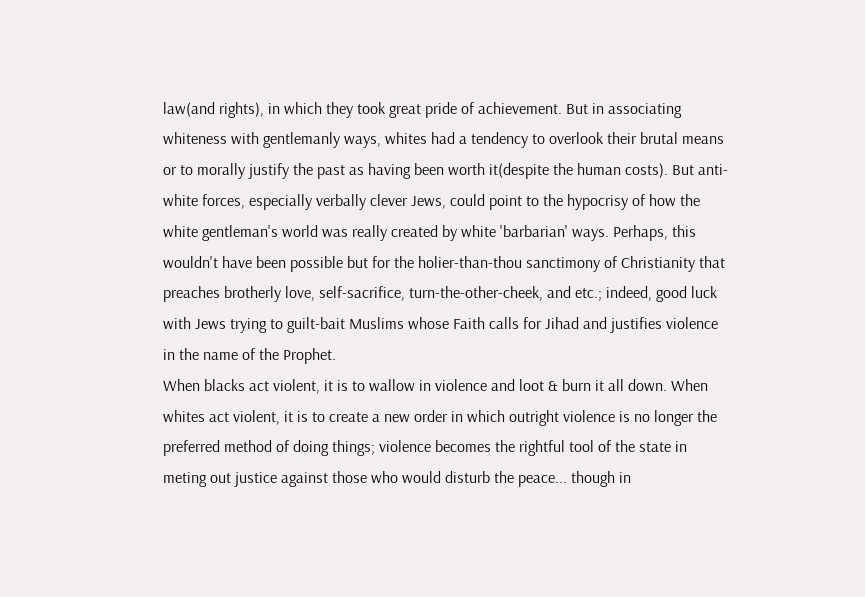law(and rights), in which they took great pride of achievement. But in associating whiteness with gentlemanly ways, whites had a tendency to overlook their brutal means or to morally justify the past as having been worth it(despite the human costs). But anti-white forces, especially verbally clever Jews, could point to the hypocrisy of how the white gentleman's world was really created by white 'barbarian' ways. Perhaps, this wouldn't have been possible but for the holier-than-thou sanctimony of Christianity that preaches brotherly love, self-sacrifice, turn-the-other-cheek, and etc.; indeed, good luck with Jews trying to guilt-bait Muslims whose Faith calls for Jihad and justifies violence in the name of the Prophet.
When blacks act violent, it is to wallow in violence and loot & burn it all down. When whites act violent, it is to create a new order in which outright violence is no longer the preferred method of doing things; violence becomes the rightful tool of the state in meting out justice against those who would disturb the peace... though in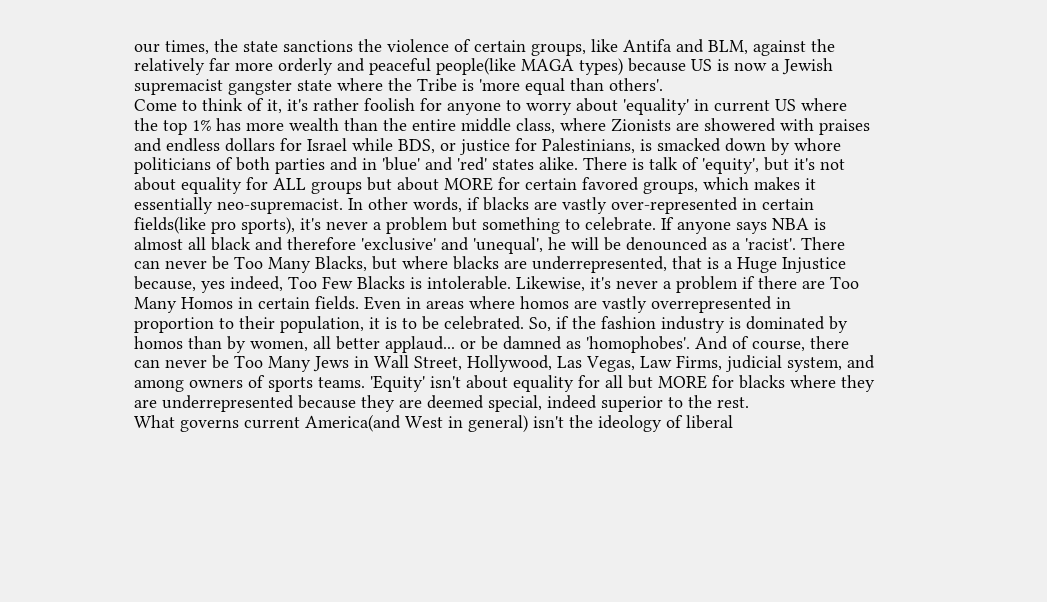our times, the state sanctions the violence of certain groups, like Antifa and BLM, against the relatively far more orderly and peaceful people(like MAGA types) because US is now a Jewish supremacist gangster state where the Tribe is 'more equal than others'.
Come to think of it, it's rather foolish for anyone to worry about 'equality' in current US where the top 1% has more wealth than the entire middle class, where Zionists are showered with praises and endless dollars for Israel while BDS, or justice for Palestinians, is smacked down by whore politicians of both parties and in 'blue' and 'red' states alike. There is talk of 'equity', but it's not about equality for ALL groups but about MORE for certain favored groups, which makes it essentially neo-supremacist. In other words, if blacks are vastly over-represented in certain fields(like pro sports), it's never a problem but something to celebrate. If anyone says NBA is almost all black and therefore 'exclusive' and 'unequal', he will be denounced as a 'racist'. There can never be Too Many Blacks, but where blacks are underrepresented, that is a Huge Injustice because, yes indeed, Too Few Blacks is intolerable. Likewise, it's never a problem if there are Too Many Homos in certain fields. Even in areas where homos are vastly overrepresented in proportion to their population, it is to be celebrated. So, if the fashion industry is dominated by homos than by women, all better applaud... or be damned as 'homophobes'. And of course, there can never be Too Many Jews in Wall Street, Hollywood, Las Vegas, Law Firms, judicial system, and among owners of sports teams. 'Equity' isn't about equality for all but MORE for blacks where they are underrepresented because they are deemed special, indeed superior to the rest.
What governs current America(and West in general) isn't the ideology of liberal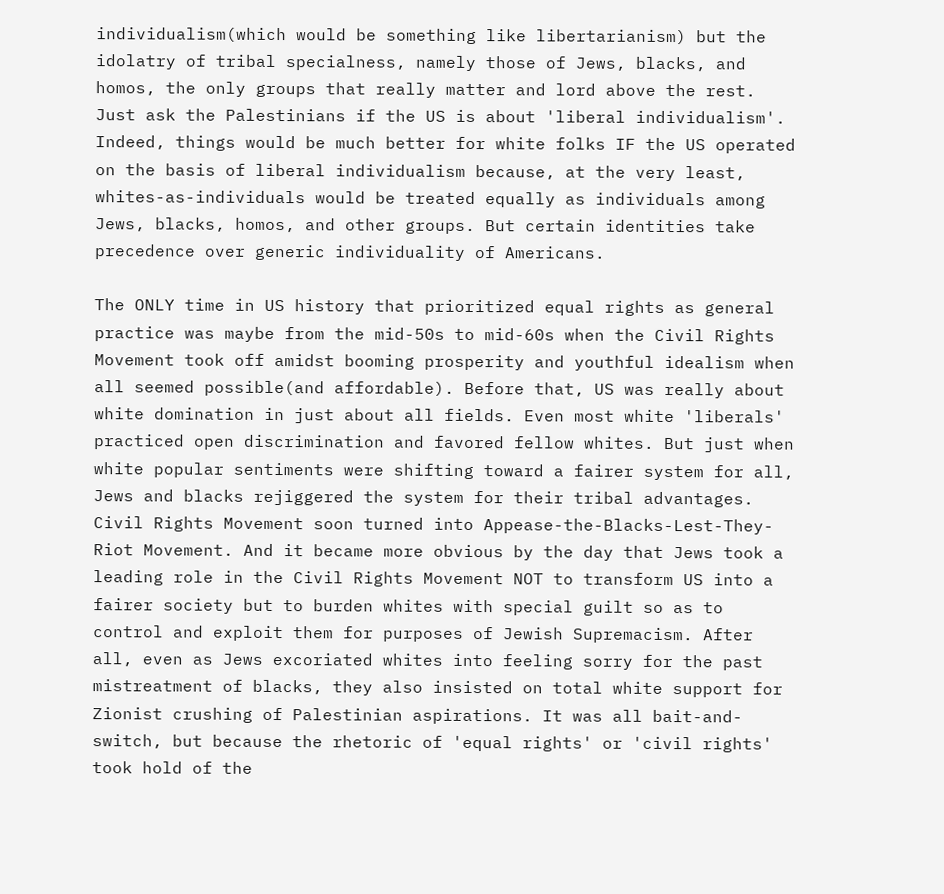individualism(which would be something like libertarianism) but the idolatry of tribal specialness, namely those of Jews, blacks, and homos, the only groups that really matter and lord above the rest. Just ask the Palestinians if the US is about 'liberal individualism'. Indeed, things would be much better for white folks IF the US operated on the basis of liberal individualism because, at the very least, whites-as-individuals would be treated equally as individuals among Jews, blacks, homos, and other groups. But certain identities take precedence over generic individuality of Americans.

The ONLY time in US history that prioritized equal rights as general practice was maybe from the mid-50s to mid-60s when the Civil Rights Movement took off amidst booming prosperity and youthful idealism when all seemed possible(and affordable). Before that, US was really about white domination in just about all fields. Even most white 'liberals' practiced open discrimination and favored fellow whites. But just when white popular sentiments were shifting toward a fairer system for all, Jews and blacks rejiggered the system for their tribal advantages. Civil Rights Movement soon turned into Appease-the-Blacks-Lest-They-Riot Movement. And it became more obvious by the day that Jews took a leading role in the Civil Rights Movement NOT to transform US into a fairer society but to burden whites with special guilt so as to control and exploit them for purposes of Jewish Supremacism. After all, even as Jews excoriated whites into feeling sorry for the past mistreatment of blacks, they also insisted on total white support for Zionist crushing of Palestinian aspirations. It was all bait-and-switch, but because the rhetoric of 'equal rights' or 'civil rights' took hold of the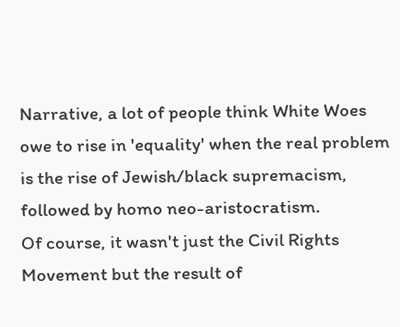Narrative, a lot of people think White Woes owe to rise in 'equality' when the real problem is the rise of Jewish/black supremacism, followed by homo neo-aristocratism.
Of course, it wasn't just the Civil Rights Movement but the result of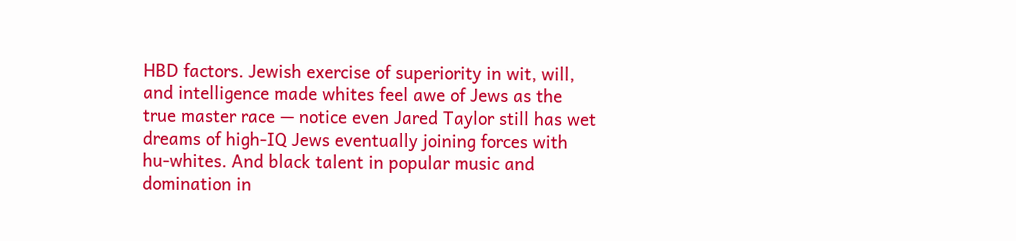HBD factors. Jewish exercise of superiority in wit, will, and intelligence made whites feel awe of Jews as the true master race — notice even Jared Taylor still has wet dreams of high-IQ Jews eventually joining forces with hu-whites. And black talent in popular music and domination in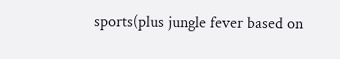sports(plus jungle fever based on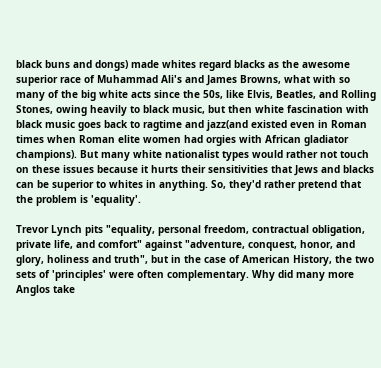black buns and dongs) made whites regard blacks as the awesome superior race of Muhammad Ali's and James Browns, what with so many of the big white acts since the 50s, like Elvis, Beatles, and Rolling Stones, owing heavily to black music, but then white fascination with black music goes back to ragtime and jazz(and existed even in Roman times when Roman elite women had orgies with African gladiator champions). But many white nationalist types would rather not touch on these issues because it hurts their sensitivities that Jews and blacks can be superior to whites in anything. So, they'd rather pretend that the problem is 'equality'.

Trevor Lynch pits "equality, personal freedom, contractual obligation, private life, and comfort" against "adventure, conquest, honor, and glory, holiness and truth", but in the case of American History, the two sets of 'principles' were often complementary. Why did many more Anglos take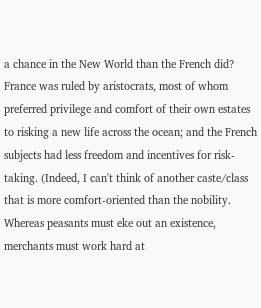a chance in the New World than the French did? France was ruled by aristocrats, most of whom preferred privilege and comfort of their own estates to risking a new life across the ocean; and the French subjects had less freedom and incentives for risk-taking. (Indeed, I can't think of another caste/class that is more comfort-oriented than the nobility. Whereas peasants must eke out an existence, merchants must work hard at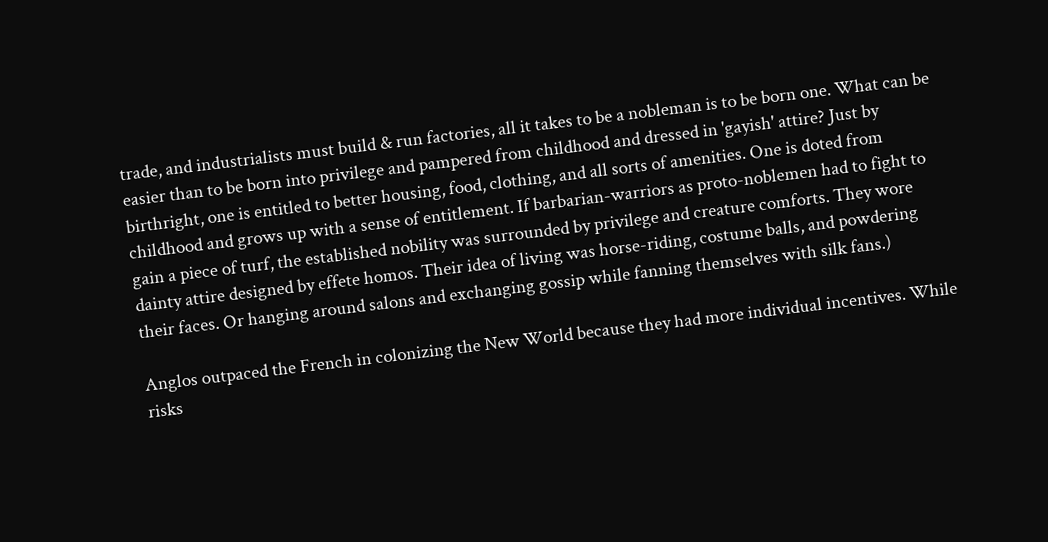trade, and industrialists must build & run factories, all it takes to be a nobleman is to be born one. What can be easier than to be born into privilege and pampered from childhood and dressed in 'gayish' attire? Just by birthright, one is entitled to better housing, food, clothing, and all sorts of amenities. One is doted from childhood and grows up with a sense of entitlement. If barbarian-warriors as proto-noblemen had to fight to gain a piece of turf, the established nobility was surrounded by privilege and creature comforts. They wore dainty attire designed by effete homos. Their idea of living was horse-riding, costume balls, and powdering their faces. Or hanging around salons and exchanging gossip while fanning themselves with silk fans.)

Anglos outpaced the French in colonizing the New World because they had more individual incentives. While risks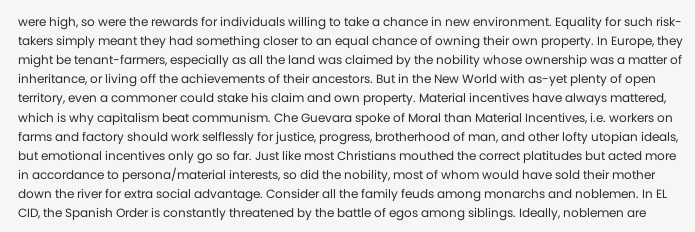were high, so were the rewards for individuals willing to take a chance in new environment. Equality for such risk-takers simply meant they had something closer to an equal chance of owning their own property. In Europe, they might be tenant-farmers, especially as all the land was claimed by the nobility whose ownership was a matter of inheritance, or living off the achievements of their ancestors. But in the New World with as-yet plenty of open territory, even a commoner could stake his claim and own property. Material incentives have always mattered, which is why capitalism beat communism. Che Guevara spoke of Moral than Material Incentives, i.e. workers on farms and factory should work selflessly for justice, progress, brotherhood of man, and other lofty utopian ideals, but emotional incentives only go so far. Just like most Christians mouthed the correct platitudes but acted more in accordance to persona/material interests, so did the nobility, most of whom would have sold their mother down the river for extra social advantage. Consider all the family feuds among monarchs and noblemen. In EL CID, the Spanish Order is constantly threatened by the battle of egos among siblings. Ideally, noblemen are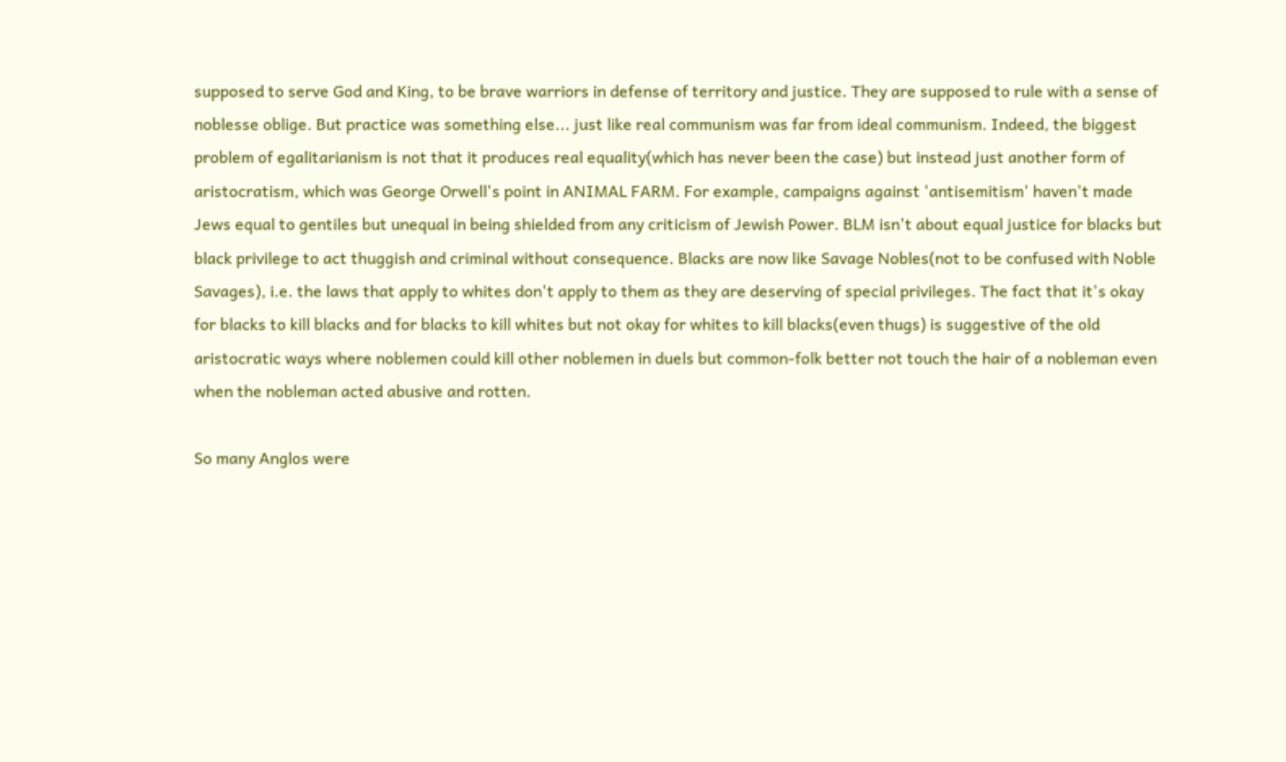supposed to serve God and King, to be brave warriors in defense of territory and justice. They are supposed to rule with a sense of noblesse oblige. But practice was something else... just like real communism was far from ideal communism. Indeed, the biggest problem of egalitarianism is not that it produces real equality(which has never been the case) but instead just another form of aristocratism, which was George Orwell's point in ANIMAL FARM. For example, campaigns against 'antisemitism' haven't made Jews equal to gentiles but unequal in being shielded from any criticism of Jewish Power. BLM isn't about equal justice for blacks but black privilege to act thuggish and criminal without consequence. Blacks are now like Savage Nobles(not to be confused with Noble Savages), i.e. the laws that apply to whites don't apply to them as they are deserving of special privileges. The fact that it's okay for blacks to kill blacks and for blacks to kill whites but not okay for whites to kill blacks(even thugs) is suggestive of the old aristocratic ways where noblemen could kill other noblemen in duels but common-folk better not touch the hair of a nobleman even when the nobleman acted abusive and rotten.

So many Anglos were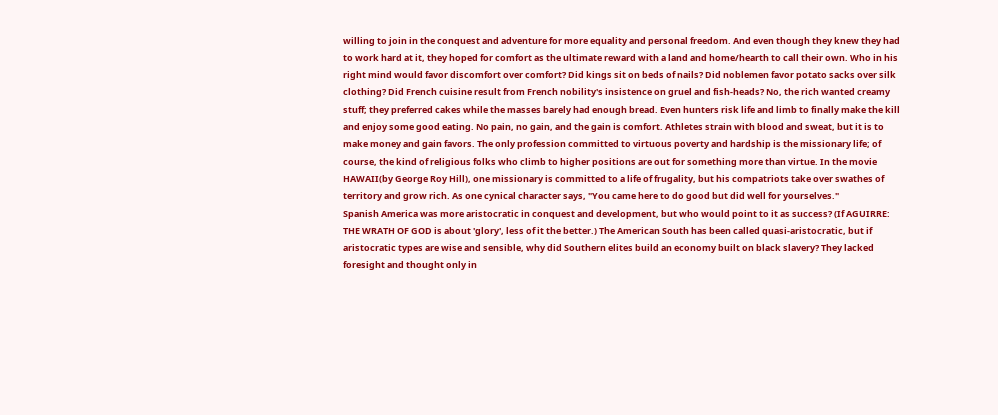willing to join in the conquest and adventure for more equality and personal freedom. And even though they knew they had to work hard at it, they hoped for comfort as the ultimate reward with a land and home/hearth to call their own. Who in his right mind would favor discomfort over comfort? Did kings sit on beds of nails? Did noblemen favor potato sacks over silk clothing? Did French cuisine result from French nobility's insistence on gruel and fish-heads? No, the rich wanted creamy stuff; they preferred cakes while the masses barely had enough bread. Even hunters risk life and limb to finally make the kill and enjoy some good eating. No pain, no gain, and the gain is comfort. Athletes strain with blood and sweat, but it is to make money and gain favors. The only profession committed to virtuous poverty and hardship is the missionary life; of course, the kind of religious folks who climb to higher positions are out for something more than virtue. In the movie HAWAII(by George Roy Hill), one missionary is committed to a life of frugality, but his compatriots take over swathes of territory and grow rich. As one cynical character says, "You came here to do good but did well for yourselves."
Spanish America was more aristocratic in conquest and development, but who would point to it as success? (If AGUIRRE: THE WRATH OF GOD is about 'glory', less of it the better.) The American South has been called quasi-aristocratic, but if aristocratic types are wise and sensible, why did Southern elites build an economy built on black slavery? They lacked foresight and thought only in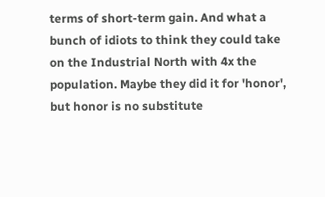terms of short-term gain. And what a bunch of idiots to think they could take on the Industrial North with 4x the population. Maybe they did it for 'honor', but honor is no substitute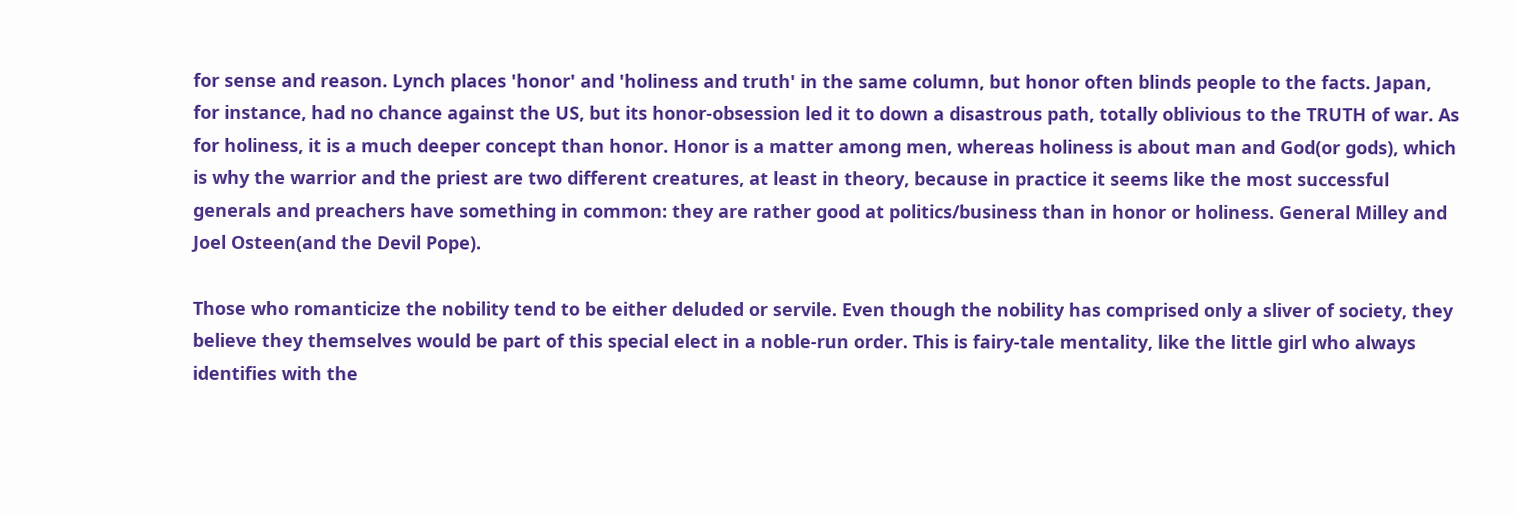for sense and reason. Lynch places 'honor' and 'holiness and truth' in the same column, but honor often blinds people to the facts. Japan, for instance, had no chance against the US, but its honor-obsession led it to down a disastrous path, totally oblivious to the TRUTH of war. As for holiness, it is a much deeper concept than honor. Honor is a matter among men, whereas holiness is about man and God(or gods), which is why the warrior and the priest are two different creatures, at least in theory, because in practice it seems like the most successful generals and preachers have something in common: they are rather good at politics/business than in honor or holiness. General Milley and Joel Osteen(and the Devil Pope).

Those who romanticize the nobility tend to be either deluded or servile. Even though the nobility has comprised only a sliver of society, they believe they themselves would be part of this special elect in a noble-run order. This is fairy-tale mentality, like the little girl who always identifies with the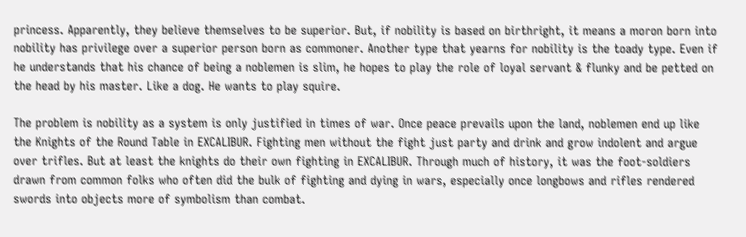princess. Apparently, they believe themselves to be superior. But, if nobility is based on birthright, it means a moron born into nobility has privilege over a superior person born as commoner. Another type that yearns for nobility is the toady type. Even if he understands that his chance of being a noblemen is slim, he hopes to play the role of loyal servant & flunky and be petted on the head by his master. Like a dog. He wants to play squire.

The problem is nobility as a system is only justified in times of war. Once peace prevails upon the land, noblemen end up like the Knights of the Round Table in EXCALIBUR. Fighting men without the fight just party and drink and grow indolent and argue over trifles. But at least the knights do their own fighting in EXCALIBUR. Through much of history, it was the foot-soldiers drawn from common folks who often did the bulk of fighting and dying in wars, especially once longbows and rifles rendered swords into objects more of symbolism than combat.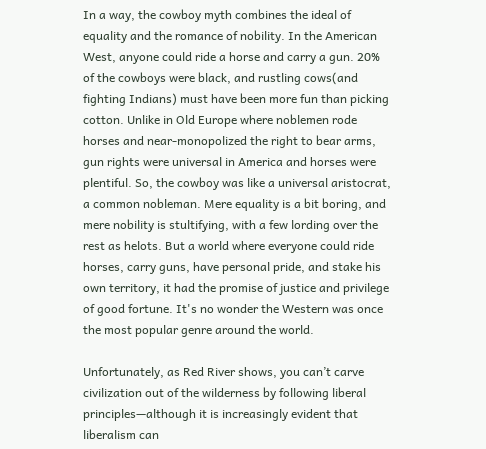In a way, the cowboy myth combines the ideal of equality and the romance of nobility. In the American West, anyone could ride a horse and carry a gun. 20% of the cowboys were black, and rustling cows(and fighting Indians) must have been more fun than picking cotton. Unlike in Old Europe where noblemen rode horses and near-monopolized the right to bear arms, gun rights were universal in America and horses were plentiful. So, the cowboy was like a universal aristocrat, a common nobleman. Mere equality is a bit boring, and mere nobility is stultifying, with a few lording over the rest as helots. But a world where everyone could ride horses, carry guns, have personal pride, and stake his own territory, it had the promise of justice and privilege of good fortune. It's no wonder the Western was once the most popular genre around the world.

Unfortunately, as Red River shows, you can’t carve civilization out of the wilderness by following liberal principles—although it is increasingly evident that liberalism can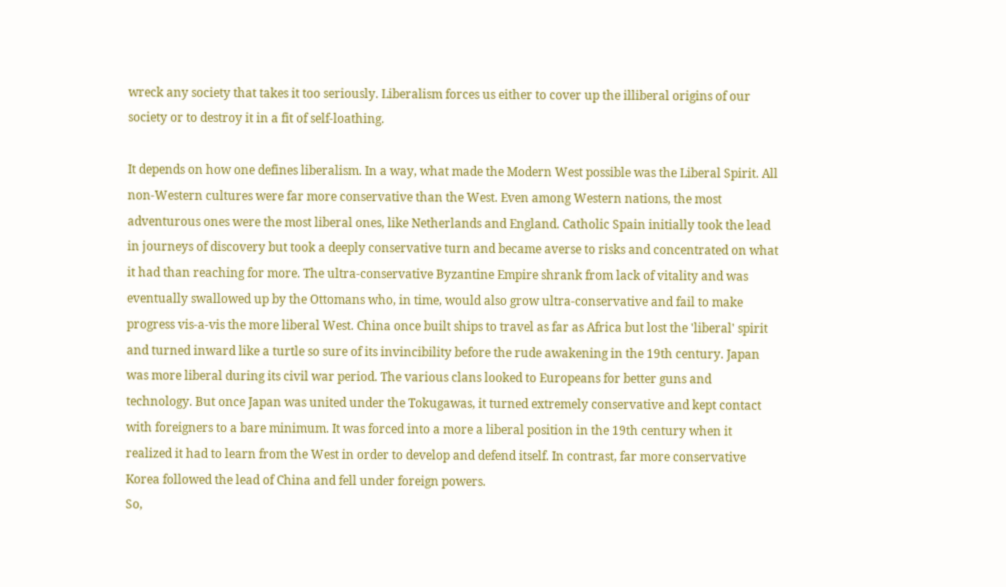wreck any society that takes it too seriously. Liberalism forces us either to cover up the illiberal origins of our society or to destroy it in a fit of self-loathing.

It depends on how one defines liberalism. In a way, what made the Modern West possible was the Liberal Spirit. All non-Western cultures were far more conservative than the West. Even among Western nations, the most adventurous ones were the most liberal ones, like Netherlands and England. Catholic Spain initially took the lead in journeys of discovery but took a deeply conservative turn and became averse to risks and concentrated on what it had than reaching for more. The ultra-conservative Byzantine Empire shrank from lack of vitality and was eventually swallowed up by the Ottomans who, in time, would also grow ultra-conservative and fail to make progress vis-a-vis the more liberal West. China once built ships to travel as far as Africa but lost the 'liberal' spirit and turned inward like a turtle so sure of its invincibility before the rude awakening in the 19th century. Japan was more liberal during its civil war period. The various clans looked to Europeans for better guns and technology. But once Japan was united under the Tokugawas, it turned extremely conservative and kept contact with foreigners to a bare minimum. It was forced into a more a liberal position in the 19th century when it realized it had to learn from the West in order to develop and defend itself. In contrast, far more conservative Korea followed the lead of China and fell under foreign powers.
So,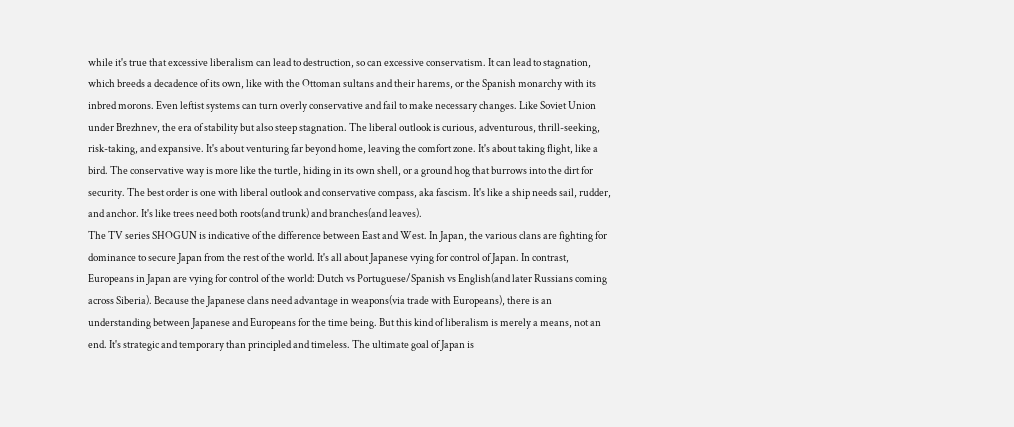while it's true that excessive liberalism can lead to destruction, so can excessive conservatism. It can lead to stagnation, which breeds a decadence of its own, like with the Ottoman sultans and their harems, or the Spanish monarchy with its inbred morons. Even leftist systems can turn overly conservative and fail to make necessary changes. Like Soviet Union under Brezhnev, the era of stability but also steep stagnation. The liberal outlook is curious, adventurous, thrill-seeking, risk-taking, and expansive. It's about venturing far beyond home, leaving the comfort zone. It's about taking flight, like a bird. The conservative way is more like the turtle, hiding in its own shell, or a ground hog that burrows into the dirt for security. The best order is one with liberal outlook and conservative compass, aka fascism. It's like a ship needs sail, rudder, and anchor. It's like trees need both roots(and trunk) and branches(and leaves).
The TV series SHOGUN is indicative of the difference between East and West. In Japan, the various clans are fighting for dominance to secure Japan from the rest of the world. It's all about Japanese vying for control of Japan. In contrast, Europeans in Japan are vying for control of the world: Dutch vs Portuguese/Spanish vs English(and later Russians coming across Siberia). Because the Japanese clans need advantage in weapons(via trade with Europeans), there is an understanding between Japanese and Europeans for the time being. But this kind of liberalism is merely a means, not an end. It's strategic and temporary than principled and timeless. The ultimate goal of Japan is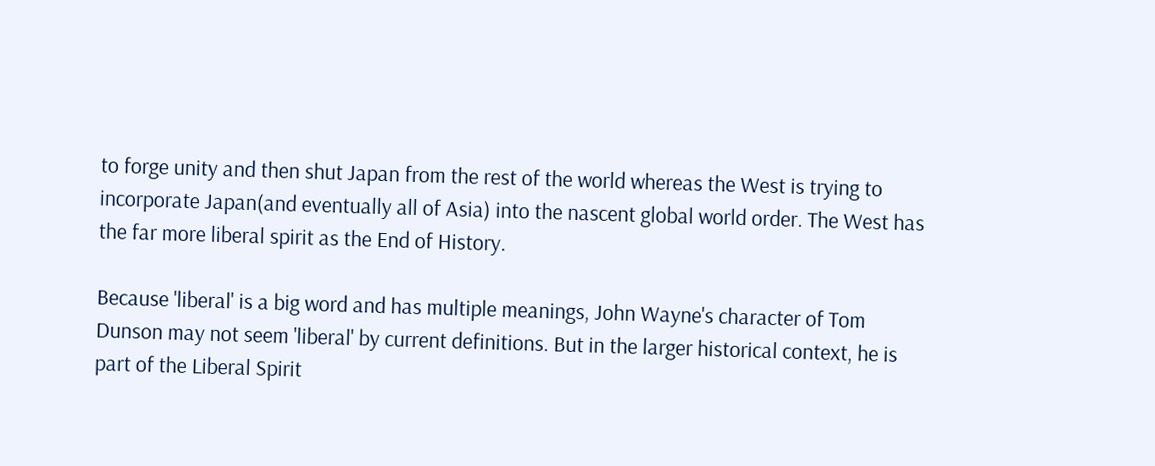to forge unity and then shut Japan from the rest of the world whereas the West is trying to incorporate Japan(and eventually all of Asia) into the nascent global world order. The West has the far more liberal spirit as the End of History.

Because 'liberal' is a big word and has multiple meanings, John Wayne's character of Tom Dunson may not seem 'liberal' by current definitions. But in the larger historical context, he is part of the Liberal Spirit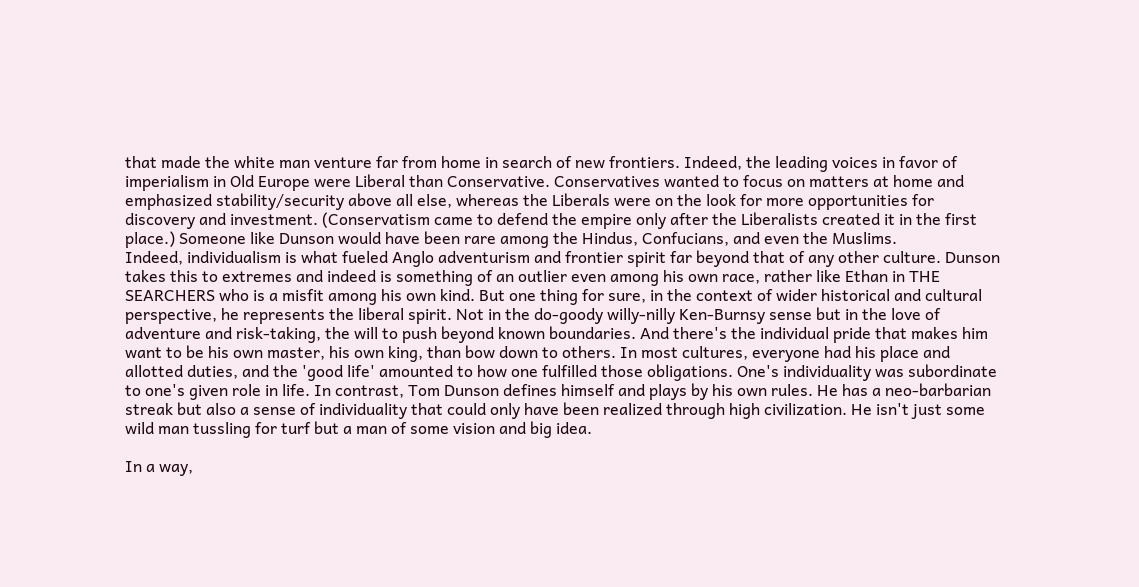that made the white man venture far from home in search of new frontiers. Indeed, the leading voices in favor of imperialism in Old Europe were Liberal than Conservative. Conservatives wanted to focus on matters at home and emphasized stability/security above all else, whereas the Liberals were on the look for more opportunities for discovery and investment. (Conservatism came to defend the empire only after the Liberalists created it in the first place.) Someone like Dunson would have been rare among the Hindus, Confucians, and even the Muslims.
Indeed, individualism is what fueled Anglo adventurism and frontier spirit far beyond that of any other culture. Dunson takes this to extremes and indeed is something of an outlier even among his own race, rather like Ethan in THE SEARCHERS who is a misfit among his own kind. But one thing for sure, in the context of wider historical and cultural perspective, he represents the liberal spirit. Not in the do-goody willy-nilly Ken-Burnsy sense but in the love of adventure and risk-taking, the will to push beyond known boundaries. And there's the individual pride that makes him want to be his own master, his own king, than bow down to others. In most cultures, everyone had his place and allotted duties, and the 'good life' amounted to how one fulfilled those obligations. One's individuality was subordinate to one's given role in life. In contrast, Tom Dunson defines himself and plays by his own rules. He has a neo-barbarian streak but also a sense of individuality that could only have been realized through high civilization. He isn't just some wild man tussling for turf but a man of some vision and big idea.

In a way,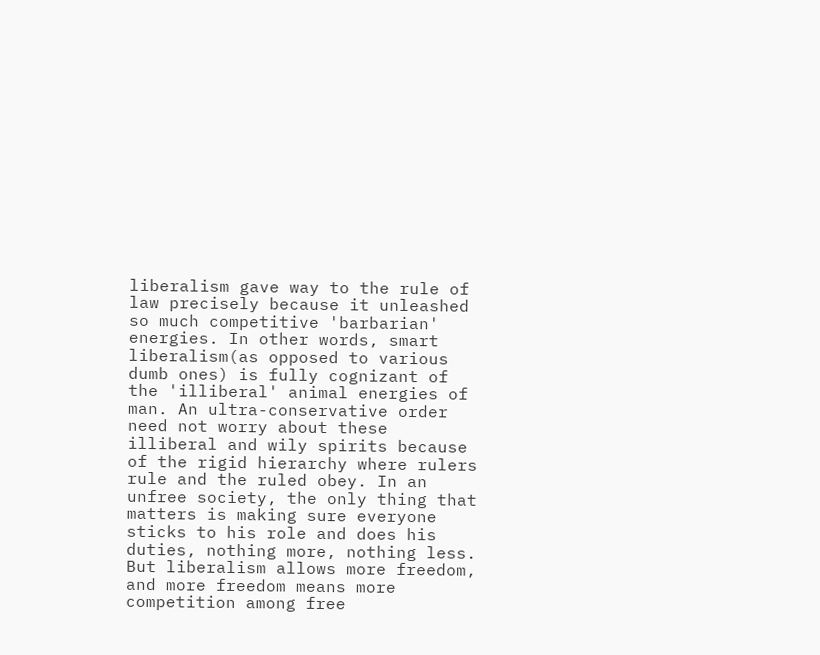liberalism gave way to the rule of law precisely because it unleashed so much competitive 'barbarian' energies. In other words, smart liberalism(as opposed to various dumb ones) is fully cognizant of the 'illiberal' animal energies of man. An ultra-conservative order need not worry about these illiberal and wily spirits because of the rigid hierarchy where rulers rule and the ruled obey. In an unfree society, the only thing that matters is making sure everyone sticks to his role and does his duties, nothing more, nothing less. But liberalism allows more freedom, and more freedom means more competition among free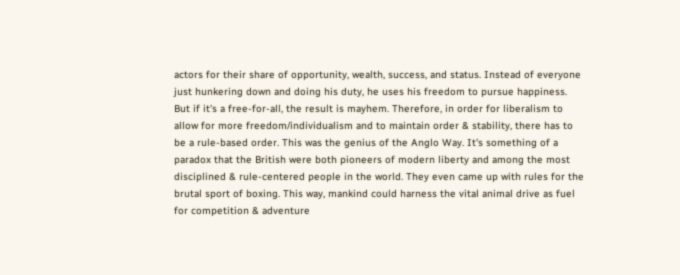actors for their share of opportunity, wealth, success, and status. Instead of everyone just hunkering down and doing his duty, he uses his freedom to pursue happiness. But if it's a free-for-all, the result is mayhem. Therefore, in order for liberalism to allow for more freedom/individualism and to maintain order & stability, there has to be a rule-based order. This was the genius of the Anglo Way. It's something of a paradox that the British were both pioneers of modern liberty and among the most disciplined & rule-centered people in the world. They even came up with rules for the brutal sport of boxing. This way, mankind could harness the vital animal drive as fuel for competition & adventure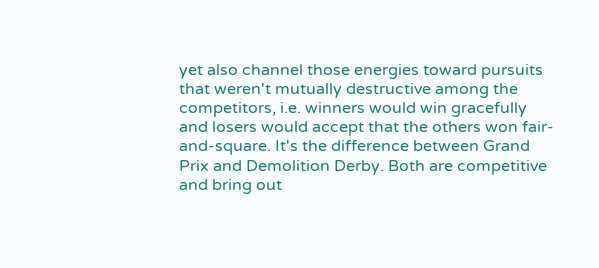yet also channel those energies toward pursuits that weren't mutually destructive among the competitors, i.e. winners would win gracefully and losers would accept that the others won fair-and-square. It's the difference between Grand Prix and Demolition Derby. Both are competitive and bring out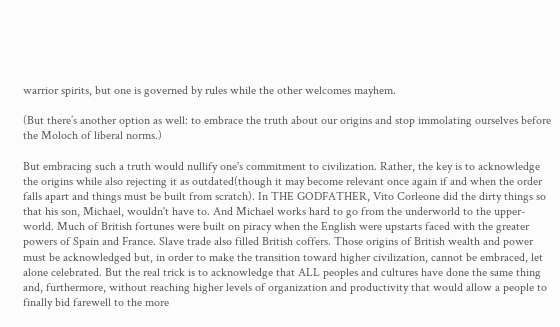warrior spirits, but one is governed by rules while the other welcomes mayhem.

(But there’s another option as well: to embrace the truth about our origins and stop immolating ourselves before the Moloch of liberal norms.)

But embracing such a truth would nullify one's commitment to civilization. Rather, the key is to acknowledge the origins while also rejecting it as outdated(though it may become relevant once again if and when the order falls apart and things must be built from scratch). In THE GODFATHER, Vito Corleone did the dirty things so that his son, Michael, wouldn't have to. And Michael works hard to go from the underworld to the upper-world. Much of British fortunes were built on piracy when the English were upstarts faced with the greater powers of Spain and France. Slave trade also filled British coffers. Those origins of British wealth and power must be acknowledged but, in order to make the transition toward higher civilization, cannot be embraced, let alone celebrated. But the real trick is to acknowledge that ALL peoples and cultures have done the same thing and, furthermore, without reaching higher levels of organization and productivity that would allow a people to finally bid farewell to the more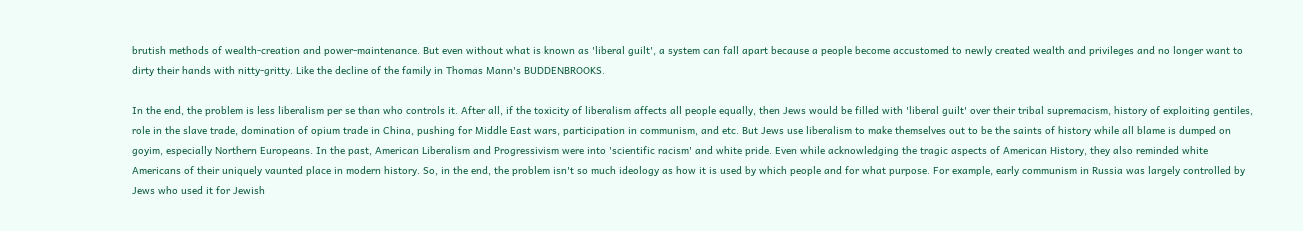brutish methods of wealth-creation and power-maintenance. But even without what is known as 'liberal guilt', a system can fall apart because a people become accustomed to newly created wealth and privileges and no longer want to dirty their hands with nitty-gritty. Like the decline of the family in Thomas Mann's BUDDENBROOKS.

In the end, the problem is less liberalism per se than who controls it. After all, if the toxicity of liberalism affects all people equally, then Jews would be filled with 'liberal guilt' over their tribal supremacism, history of exploiting gentiles, role in the slave trade, domination of opium trade in China, pushing for Middle East wars, participation in communism, and etc. But Jews use liberalism to make themselves out to be the saints of history while all blame is dumped on goyim, especially Northern Europeans. In the past, American Liberalism and Progressivism were into 'scientific racism' and white pride. Even while acknowledging the tragic aspects of American History, they also reminded white Americans of their uniquely vaunted place in modern history. So, in the end, the problem isn't so much ideology as how it is used by which people and for what purpose. For example, early communism in Russia was largely controlled by Jews who used it for Jewish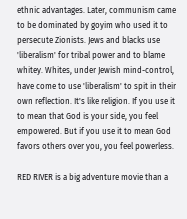ethnic advantages. Later, communism came to be dominated by goyim who used it to persecute Zionists. Jews and blacks use 'liberalism' for tribal power and to blame whitey. Whites, under Jewish mind-control, have come to use 'liberalism' to spit in their own reflection. It's like religion. If you use it to mean that God is your side, you feel empowered. But if you use it to mean God favors others over you, you feel powerless.

RED RIVER is a big adventure movie than a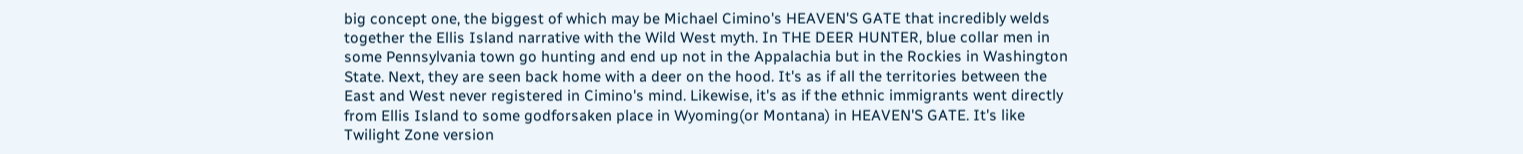big concept one, the biggest of which may be Michael Cimino's HEAVEN'S GATE that incredibly welds together the Ellis Island narrative with the Wild West myth. In THE DEER HUNTER, blue collar men in some Pennsylvania town go hunting and end up not in the Appalachia but in the Rockies in Washington State. Next, they are seen back home with a deer on the hood. It's as if all the territories between the East and West never registered in Cimino's mind. Likewise, it's as if the ethnic immigrants went directly from Ellis Island to some godforsaken place in Wyoming(or Montana) in HEAVEN'S GATE. It's like Twilight Zone version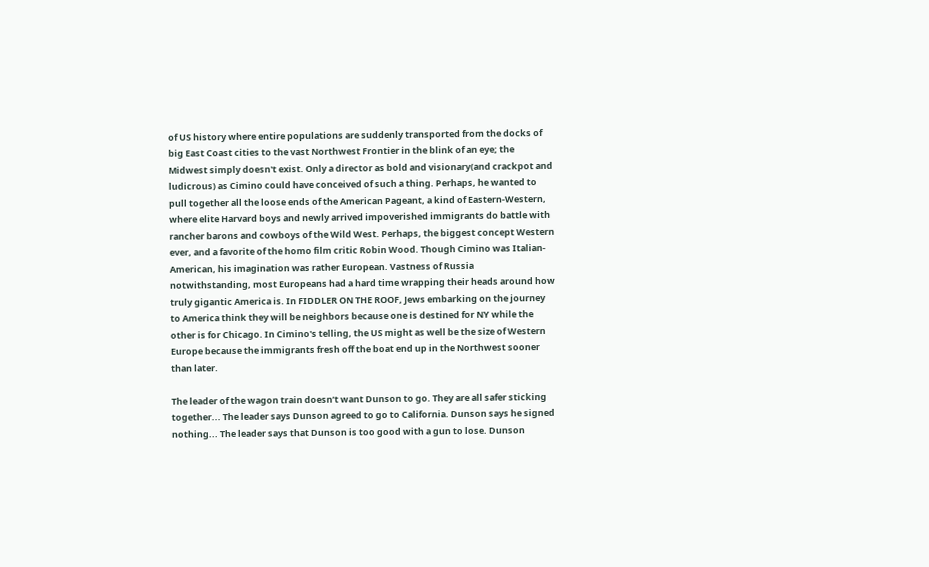of US history where entire populations are suddenly transported from the docks of big East Coast cities to the vast Northwest Frontier in the blink of an eye; the Midwest simply doesn't exist. Only a director as bold and visionary(and crackpot and ludicrous) as Cimino could have conceived of such a thing. Perhaps, he wanted to pull together all the loose ends of the American Pageant, a kind of Eastern-Western, where elite Harvard boys and newly arrived impoverished immigrants do battle with rancher barons and cowboys of the Wild West. Perhaps, the biggest concept Western ever, and a favorite of the homo film critic Robin Wood. Though Cimino was Italian-American, his imagination was rather European. Vastness of Russia notwithstanding, most Europeans had a hard time wrapping their heads around how truly gigantic America is. In FIDDLER ON THE ROOF, Jews embarking on the journey to America think they will be neighbors because one is destined for NY while the other is for Chicago. In Cimino's telling, the US might as well be the size of Western Europe because the immigrants fresh off the boat end up in the Northwest sooner than later.

The leader of the wagon train doesn’t want Dunson to go. They are all safer sticking together... The leader says Dunson agreed to go to California. Dunson says he signed nothing... The leader says that Dunson is too good with a gun to lose. Dunson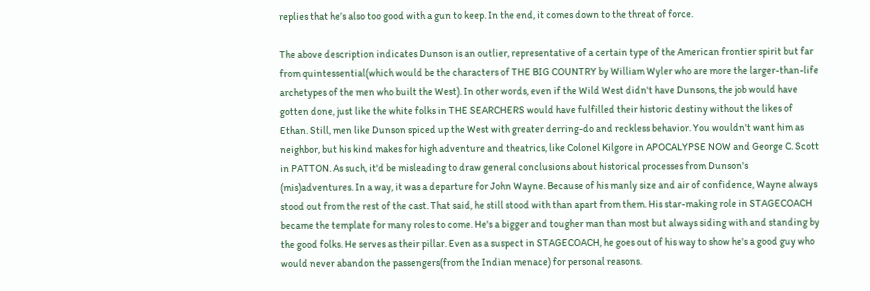replies that he’s also too good with a gun to keep. In the end, it comes down to the threat of force.

The above description indicates Dunson is an outlier, representative of a certain type of the American frontier spirit but far from quintessential(which would be the characters of THE BIG COUNTRY by William Wyler who are more the larger-than-life archetypes of the men who built the West). In other words, even if the Wild West didn't have Dunsons, the job would have gotten done, just like the white folks in THE SEARCHERS would have fulfilled their historic destiny without the likes of Ethan. Still, men like Dunson spiced up the West with greater derring-do and reckless behavior. You wouldn't want him as neighbor, but his kind makes for high adventure and theatrics, like Colonel Kilgore in APOCALYPSE NOW and George C. Scott in PATTON. As such, it'd be misleading to draw general conclusions about historical processes from Dunson's (mis)adventures. In a way, it was a departure for John Wayne. Because of his manly size and air of confidence, Wayne always stood out from the rest of the cast. That said, he still stood with than apart from them. His star-making role in STAGECOACH became the template for many roles to come. He's a bigger and tougher man than most but always siding with and standing by the good folks. He serves as their pillar. Even as a suspect in STAGECOACH, he goes out of his way to show he's a good guy who would never abandon the passengers(from the Indian menace) for personal reasons.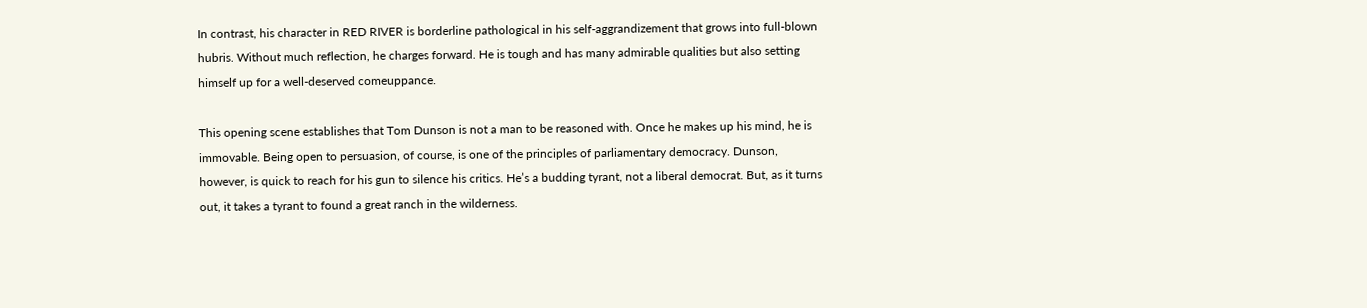In contrast, his character in RED RIVER is borderline pathological in his self-aggrandizement that grows into full-blown hubris. Without much reflection, he charges forward. He is tough and has many admirable qualities but also setting himself up for a well-deserved comeuppance.

This opening scene establishes that Tom Dunson is not a man to be reasoned with. Once he makes up his mind, he is immovable. Being open to persuasion, of course, is one of the principles of parliamentary democracy. Dunson, however, is quick to reach for his gun to silence his critics. He’s a budding tyrant, not a liberal democrat. But, as it turns out, it takes a tyrant to found a great ranch in the wilderness.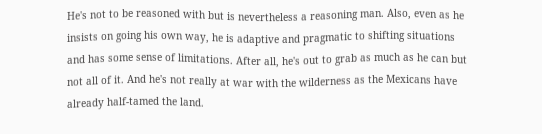He's not to be reasoned with but is nevertheless a reasoning man. Also, even as he insists on going his own way, he is adaptive and pragmatic to shifting situations and has some sense of limitations. After all, he's out to grab as much as he can but not all of it. And he's not really at war with the wilderness as the Mexicans have already half-tamed the land.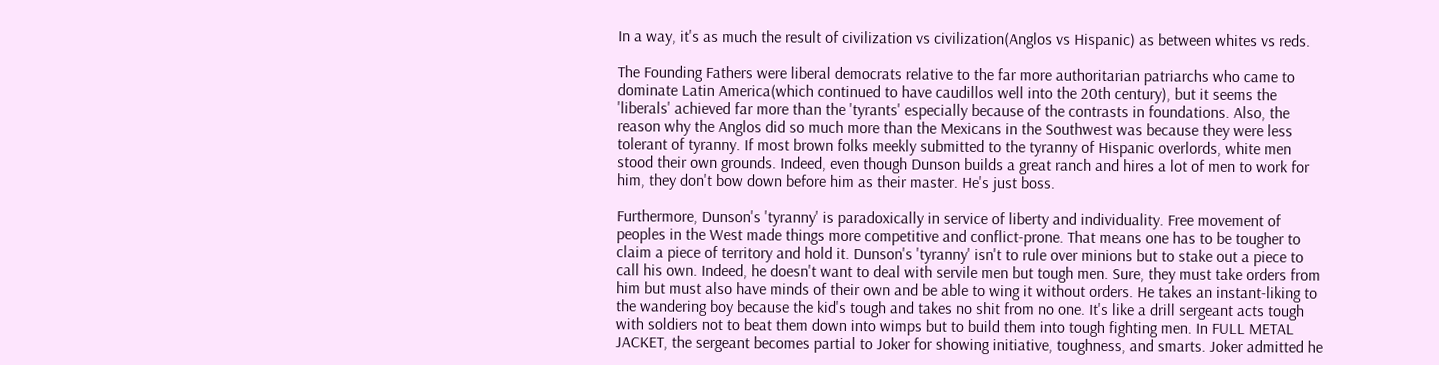In a way, it's as much the result of civilization vs civilization(Anglos vs Hispanic) as between whites vs reds.

The Founding Fathers were liberal democrats relative to the far more authoritarian patriarchs who came to dominate Latin America(which continued to have caudillos well into the 20th century), but it seems the 'liberals' achieved far more than the 'tyrants' especially because of the contrasts in foundations. Also, the reason why the Anglos did so much more than the Mexicans in the Southwest was because they were less tolerant of tyranny. If most brown folks meekly submitted to the tyranny of Hispanic overlords, white men stood their own grounds. Indeed, even though Dunson builds a great ranch and hires a lot of men to work for him, they don't bow down before him as their master. He's just boss.

Furthermore, Dunson's 'tyranny' is paradoxically in service of liberty and individuality. Free movement of peoples in the West made things more competitive and conflict-prone. That means one has to be tougher to claim a piece of territory and hold it. Dunson's 'tyranny' isn't to rule over minions but to stake out a piece to call his own. Indeed, he doesn't want to deal with servile men but tough men. Sure, they must take orders from him but must also have minds of their own and be able to wing it without orders. He takes an instant-liking to the wandering boy because the kid's tough and takes no shit from no one. It's like a drill sergeant acts tough with soldiers not to beat them down into wimps but to build them into tough fighting men. In FULL METAL JACKET, the sergeant becomes partial to Joker for showing initiative, toughness, and smarts. Joker admitted he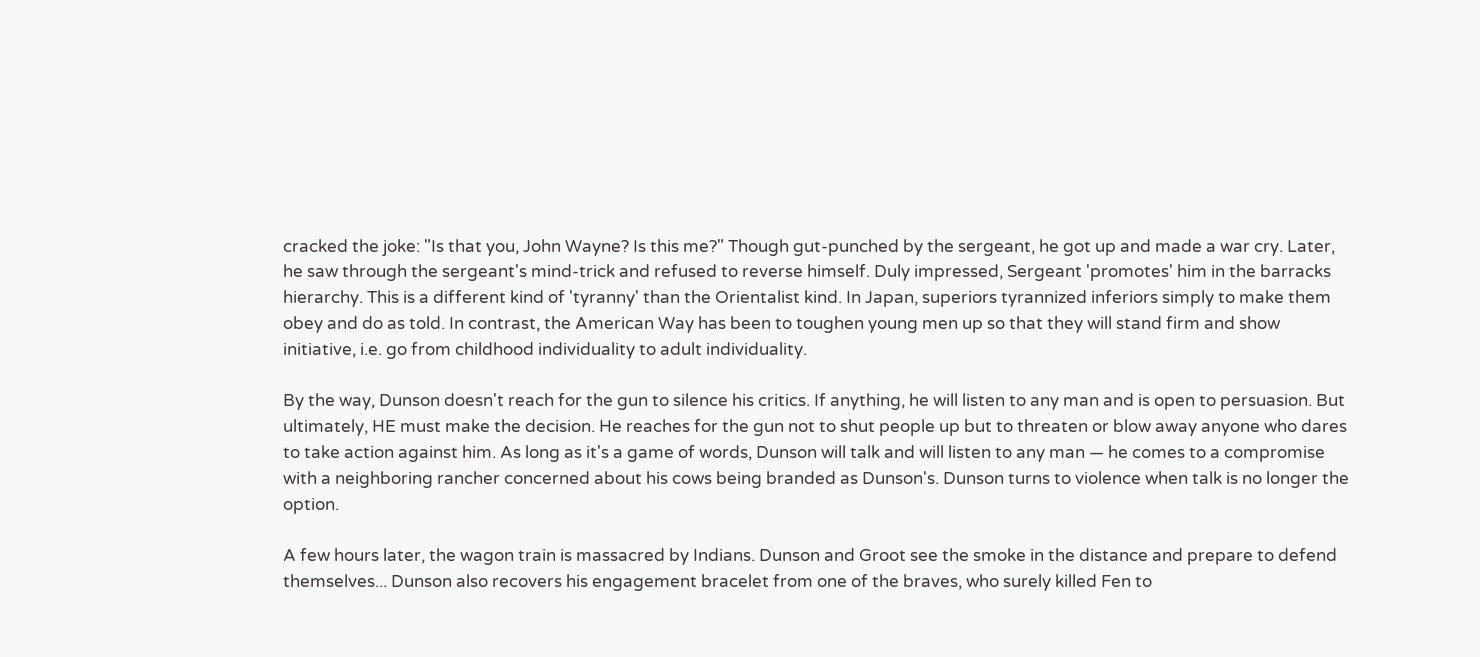cracked the joke: "Is that you, John Wayne? Is this me?" Though gut-punched by the sergeant, he got up and made a war cry. Later, he saw through the sergeant's mind-trick and refused to reverse himself. Duly impressed, Sergeant 'promotes' him in the barracks hierarchy. This is a different kind of 'tyranny' than the Orientalist kind. In Japan, superiors tyrannized inferiors simply to make them obey and do as told. In contrast, the American Way has been to toughen young men up so that they will stand firm and show initiative, i.e. go from childhood individuality to adult individuality.

By the way, Dunson doesn't reach for the gun to silence his critics. If anything, he will listen to any man and is open to persuasion. But ultimately, HE must make the decision. He reaches for the gun not to shut people up but to threaten or blow away anyone who dares to take action against him. As long as it's a game of words, Dunson will talk and will listen to any man — he comes to a compromise with a neighboring rancher concerned about his cows being branded as Dunson's. Dunson turns to violence when talk is no longer the option.

A few hours later, the wagon train is massacred by Indians. Dunson and Groot see the smoke in the distance and prepare to defend themselves... Dunson also recovers his engagement bracelet from one of the braves, who surely killed Fen to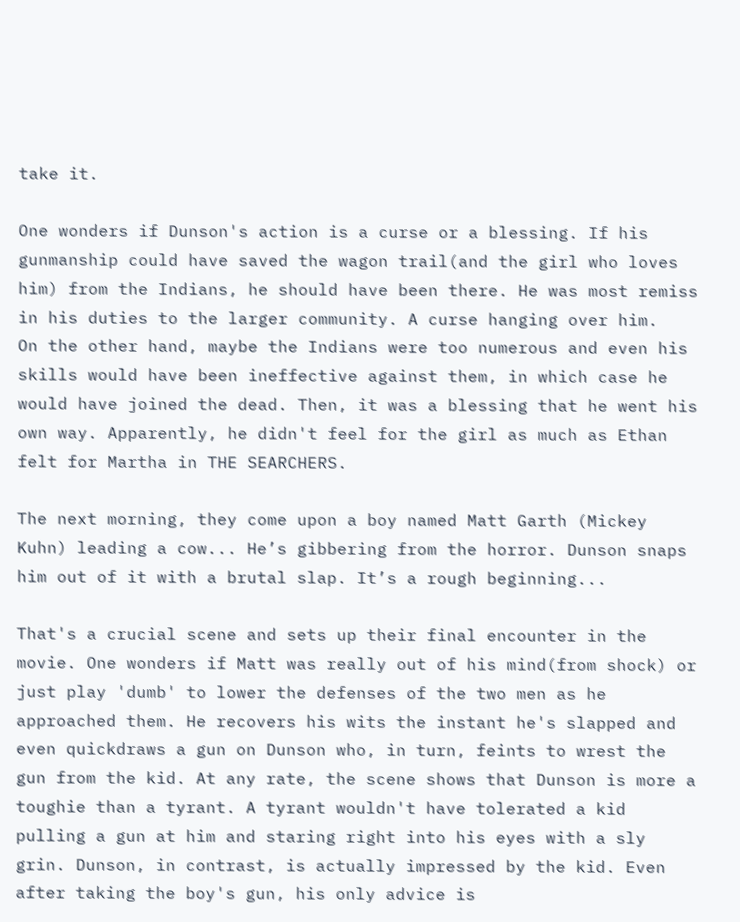take it.

One wonders if Dunson's action is a curse or a blessing. If his gunmanship could have saved the wagon trail(and the girl who loves him) from the Indians, he should have been there. He was most remiss in his duties to the larger community. A curse hanging over him.
On the other hand, maybe the Indians were too numerous and even his skills would have been ineffective against them, in which case he would have joined the dead. Then, it was a blessing that he went his own way. Apparently, he didn't feel for the girl as much as Ethan felt for Martha in THE SEARCHERS.

The next morning, they come upon a boy named Matt Garth (Mickey Kuhn) leading a cow... He’s gibbering from the horror. Dunson snaps him out of it with a brutal slap. It’s a rough beginning...

That's a crucial scene and sets up their final encounter in the movie. One wonders if Matt was really out of his mind(from shock) or just play 'dumb' to lower the defenses of the two men as he approached them. He recovers his wits the instant he's slapped and even quickdraws a gun on Dunson who, in turn, feints to wrest the gun from the kid. At any rate, the scene shows that Dunson is more a toughie than a tyrant. A tyrant wouldn't have tolerated a kid pulling a gun at him and staring right into his eyes with a sly grin. Dunson, in contrast, is actually impressed by the kid. Even after taking the boy's gun, his only advice is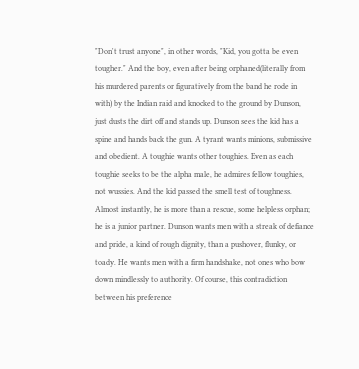"Don't trust anyone", in other words, "Kid, you gotta be even tougher." And the boy, even after being orphaned(literally from his murdered parents or figuratively from the band he rode in with) by the Indian raid and knocked to the ground by Dunson, just dusts the dirt off and stands up. Dunson sees the kid has a spine and hands back the gun. A tyrant wants minions, submissive and obedient. A toughie wants other toughies. Even as each toughie seeks to be the alpha male, he admires fellow toughies, not wussies. And the kid passed the smell test of toughness. Almost instantly, he is more than a rescue, some helpless orphan; he is a junior partner. Dunson wants men with a streak of defiance and pride, a kind of rough dignity, than a pushover, flunky, or toady. He wants men with a firm handshake, not ones who bow down mindlessly to authority. Of course, this contradiction between his preference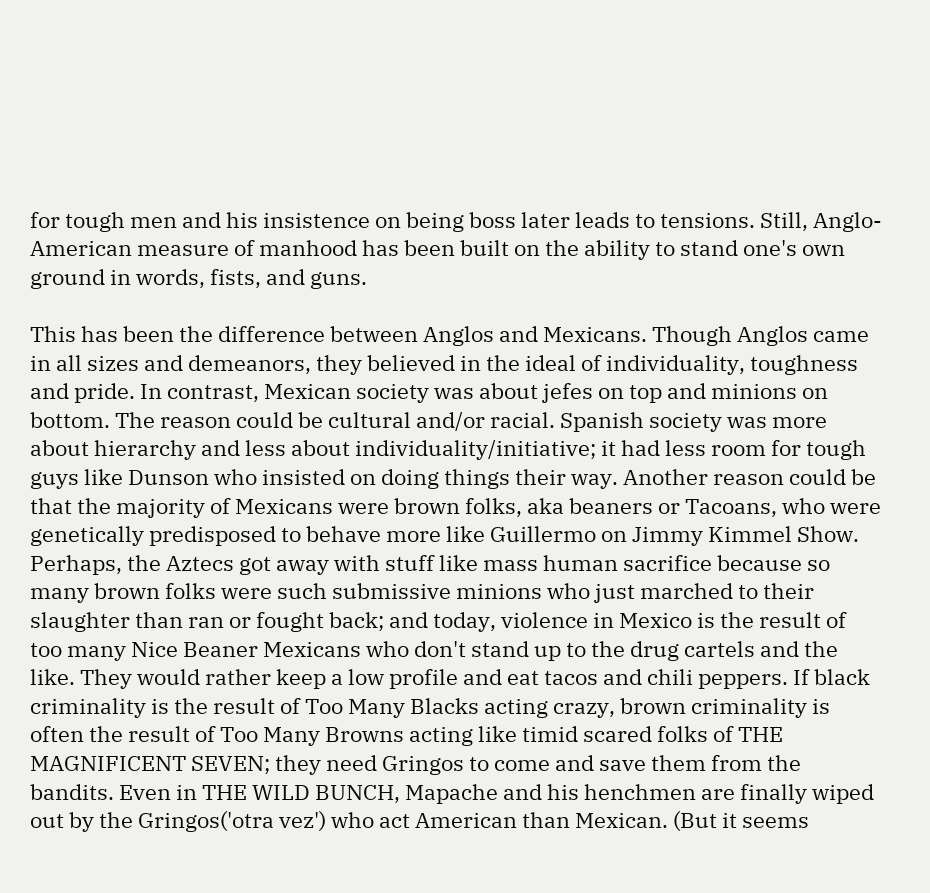for tough men and his insistence on being boss later leads to tensions. Still, Anglo-American measure of manhood has been built on the ability to stand one's own ground in words, fists, and guns.

This has been the difference between Anglos and Mexicans. Though Anglos came in all sizes and demeanors, they believed in the ideal of individuality, toughness and pride. In contrast, Mexican society was about jefes on top and minions on bottom. The reason could be cultural and/or racial. Spanish society was more about hierarchy and less about individuality/initiative; it had less room for tough guys like Dunson who insisted on doing things their way. Another reason could be that the majority of Mexicans were brown folks, aka beaners or Tacoans, who were genetically predisposed to behave more like Guillermo on Jimmy Kimmel Show. Perhaps, the Aztecs got away with stuff like mass human sacrifice because so many brown folks were such submissive minions who just marched to their slaughter than ran or fought back; and today, violence in Mexico is the result of too many Nice Beaner Mexicans who don't stand up to the drug cartels and the like. They would rather keep a low profile and eat tacos and chili peppers. If black criminality is the result of Too Many Blacks acting crazy, brown criminality is often the result of Too Many Browns acting like timid scared folks of THE MAGNIFICENT SEVEN; they need Gringos to come and save them from the bandits. Even in THE WILD BUNCH, Mapache and his henchmen are finally wiped out by the Gringos('otra vez') who act American than Mexican. (But it seems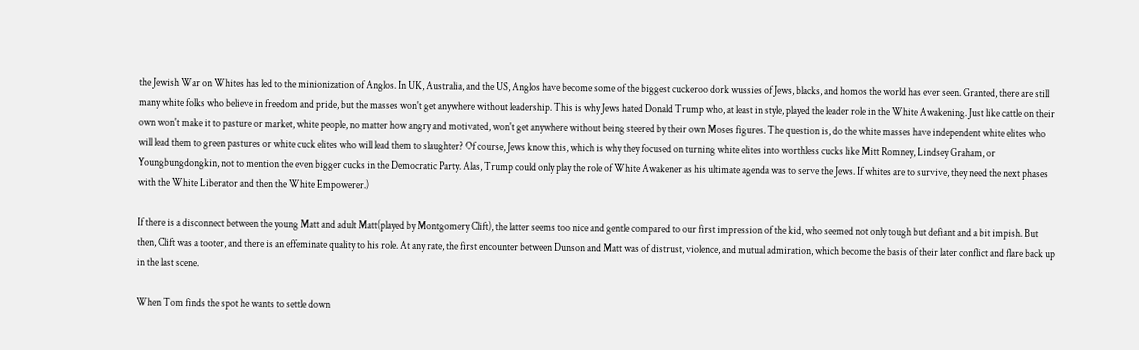the Jewish War on Whites has led to the minionization of Anglos. In UK, Australia, and the US, Anglos have become some of the biggest cuckeroo dork wussies of Jews, blacks, and homos the world has ever seen. Granted, there are still many white folks who believe in freedom and pride, but the masses won't get anywhere without leadership. This is why Jews hated Donald Trump who, at least in style, played the leader role in the White Awakening. Just like cattle on their own won't make it to pasture or market, white people, no matter how angry and motivated, won't get anywhere without being steered by their own Moses figures. The question is, do the white masses have independent white elites who will lead them to green pastures or white cuck elites who will lead them to slaughter? Of course, Jews know this, which is why they focused on turning white elites into worthless cucks like Mitt Romney, Lindsey Graham, or Youngbungdongkin, not to mention the even bigger cucks in the Democratic Party. Alas, Trump could only play the role of White Awakener as his ultimate agenda was to serve the Jews. If whites are to survive, they need the next phases with the White Liberator and then the White Empowerer.)

If there is a disconnect between the young Matt and adult Matt(played by Montgomery Clift), the latter seems too nice and gentle compared to our first impression of the kid, who seemed not only tough but defiant and a bit impish. But then, Clift was a tooter, and there is an effeminate quality to his role. At any rate, the first encounter between Dunson and Matt was of distrust, violence, and mutual admiration, which become the basis of their later conflict and flare back up in the last scene.

When Tom finds the spot he wants to settle down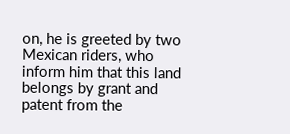on, he is greeted by two Mexican riders, who inform him that this land belongs by grant and patent from the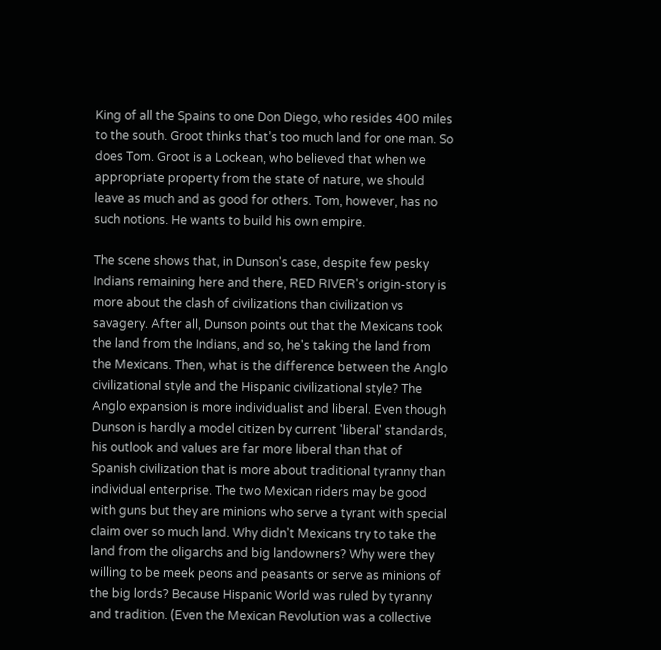King of all the Spains to one Don Diego, who resides 400 miles to the south. Groot thinks that’s too much land for one man. So does Tom. Groot is a Lockean, who believed that when we appropriate property from the state of nature, we should leave as much and as good for others. Tom, however, has no such notions. He wants to build his own empire.

The scene shows that, in Dunson's case, despite few pesky Indians remaining here and there, RED RIVER's origin-story is more about the clash of civilizations than civilization vs savagery. After all, Dunson points out that the Mexicans took the land from the Indians, and so, he's taking the land from the Mexicans. Then, what is the difference between the Anglo civilizational style and the Hispanic civilizational style? The Anglo expansion is more individualist and liberal. Even though Dunson is hardly a model citizen by current 'liberal' standards, his outlook and values are far more liberal than that of Spanish civilization that is more about traditional tyranny than individual enterprise. The two Mexican riders may be good with guns but they are minions who serve a tyrant with special claim over so much land. Why didn't Mexicans try to take the land from the oligarchs and big landowners? Why were they willing to be meek peons and peasants or serve as minions of the big lords? Because Hispanic World was ruled by tyranny and tradition. (Even the Mexican Revolution was a collective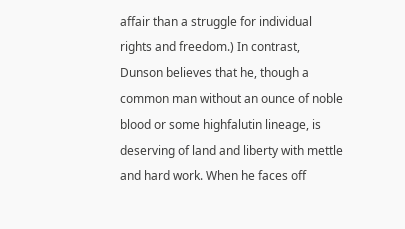affair than a struggle for individual rights and freedom.) In contrast, Dunson believes that he, though a common man without an ounce of noble blood or some highfalutin lineage, is deserving of land and liberty with mettle and hard work. When he faces off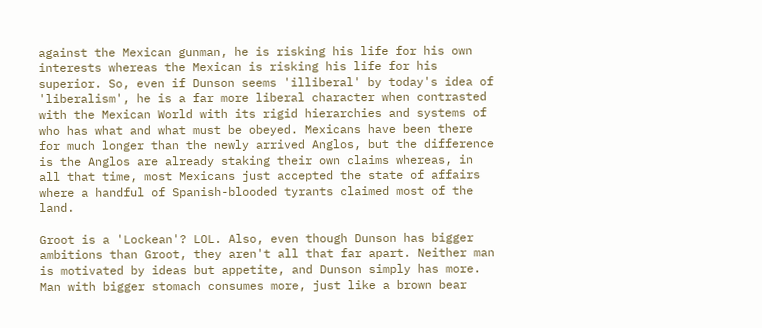against the Mexican gunman, he is risking his life for his own interests whereas the Mexican is risking his life for his superior. So, even if Dunson seems 'illiberal' by today's idea of 'liberalism', he is a far more liberal character when contrasted with the Mexican World with its rigid hierarchies and systems of who has what and what must be obeyed. Mexicans have been there for much longer than the newly arrived Anglos, but the difference is the Anglos are already staking their own claims whereas, in all that time, most Mexicans just accepted the state of affairs where a handful of Spanish-blooded tyrants claimed most of the land.

Groot is a 'Lockean'? LOL. Also, even though Dunson has bigger ambitions than Groot, they aren't all that far apart. Neither man is motivated by ideas but appetite, and Dunson simply has more. Man with bigger stomach consumes more, just like a brown bear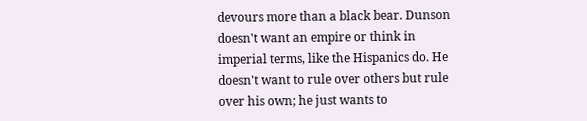devours more than a black bear. Dunson doesn't want an empire or think in imperial terms, like the Hispanics do. He doesn't want to rule over others but rule over his own; he just wants to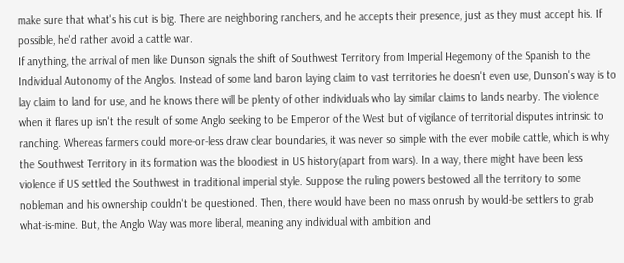make sure that what's his cut is big. There are neighboring ranchers, and he accepts their presence, just as they must accept his. If possible, he'd rather avoid a cattle war.
If anything, the arrival of men like Dunson signals the shift of Southwest Territory from Imperial Hegemony of the Spanish to the Individual Autonomy of the Anglos. Instead of some land baron laying claim to vast territories he doesn't even use, Dunson's way is to lay claim to land for use, and he knows there will be plenty of other individuals who lay similar claims to lands nearby. The violence when it flares up isn't the result of some Anglo seeking to be Emperor of the West but of vigilance of territorial disputes intrinsic to ranching. Whereas farmers could more-or-less draw clear boundaries, it was never so simple with the ever mobile cattle, which is why the Southwest Territory in its formation was the bloodiest in US history(apart from wars). In a way, there might have been less violence if US settled the Southwest in traditional imperial style. Suppose the ruling powers bestowed all the territory to some nobleman and his ownership couldn't be questioned. Then, there would have been no mass onrush by would-be settlers to grab what-is-mine. But, the Anglo Way was more liberal, meaning any individual with ambition and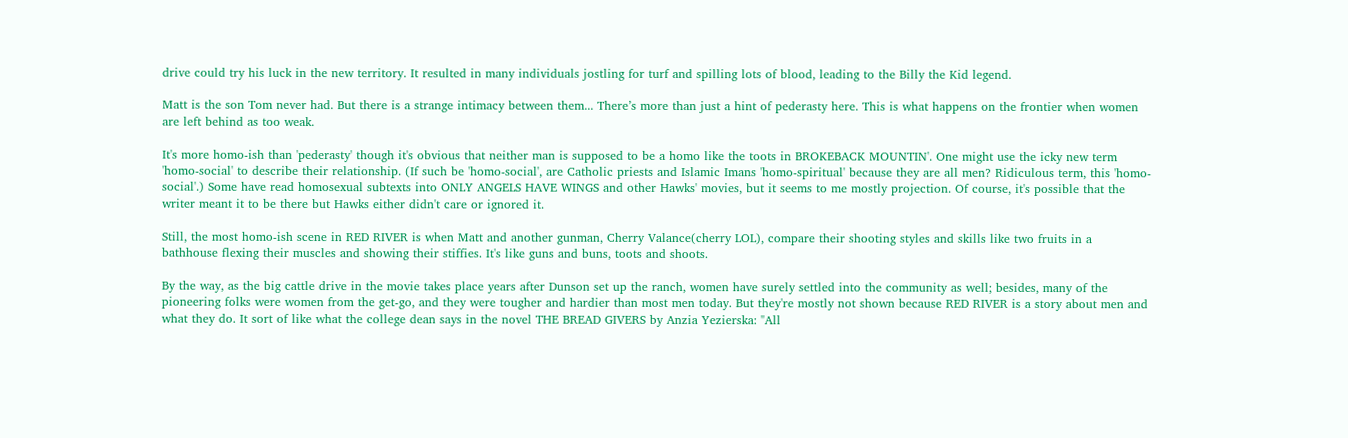drive could try his luck in the new territory. It resulted in many individuals jostling for turf and spilling lots of blood, leading to the Billy the Kid legend.

Matt is the son Tom never had. But there is a strange intimacy between them... There’s more than just a hint of pederasty here. This is what happens on the frontier when women are left behind as too weak.

It's more homo-ish than 'pederasty' though it's obvious that neither man is supposed to be a homo like the toots in BROKEBACK MOUNTIN'. One might use the icky new term 'homo-social' to describe their relationship. (If such be 'homo-social', are Catholic priests and Islamic Imans 'homo-spiritual' because they are all men? Ridiculous term, this 'homo-social'.) Some have read homosexual subtexts into ONLY ANGELS HAVE WINGS and other Hawks' movies, but it seems to me mostly projection. Of course, it's possible that the writer meant it to be there but Hawks either didn't care or ignored it.

Still, the most homo-ish scene in RED RIVER is when Matt and another gunman, Cherry Valance(cherry LOL), compare their shooting styles and skills like two fruits in a bathhouse flexing their muscles and showing their stiffies. It's like guns and buns, toots and shoots.

By the way, as the big cattle drive in the movie takes place years after Dunson set up the ranch, women have surely settled into the community as well; besides, many of the pioneering folks were women from the get-go, and they were tougher and hardier than most men today. But they're mostly not shown because RED RIVER is a story about men and what they do. It sort of like what the college dean says in the novel THE BREAD GIVERS by Anzia Yezierska: "All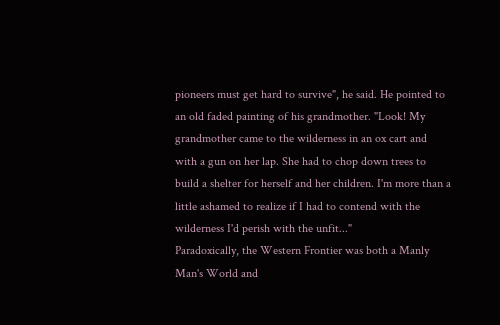pioneers must get hard to survive", he said. He pointed to an old faded painting of his grandmother. "Look! My grandmother came to the wilderness in an ox cart and with a gun on her lap. She had to chop down trees to build a shelter for herself and her children. I'm more than a little ashamed to realize if I had to contend with the wilderness I'd perish with the unfit..."
Paradoxically, the Western Frontier was both a Manly Man's World and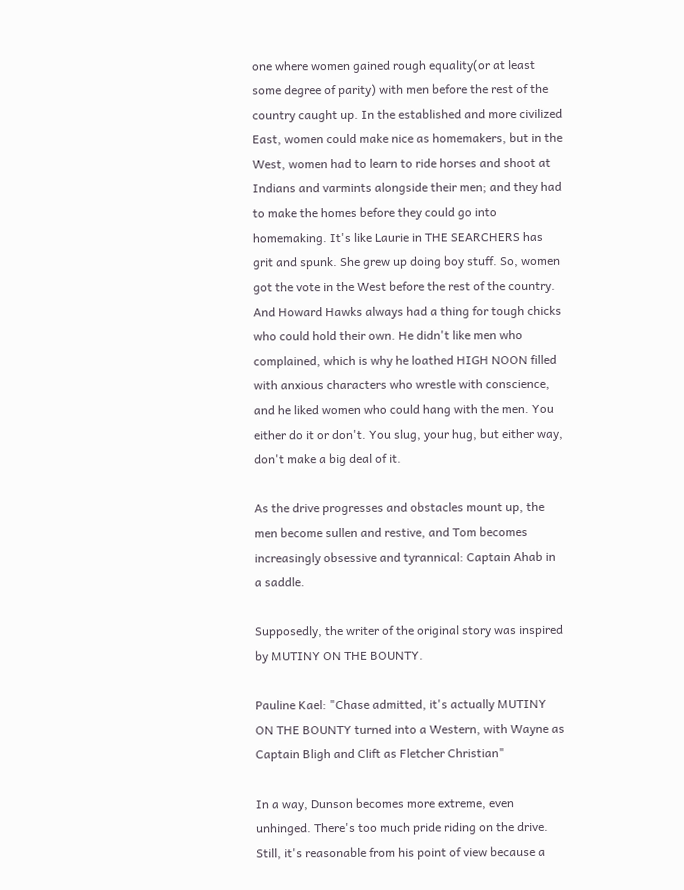one where women gained rough equality(or at least some degree of parity) with men before the rest of the country caught up. In the established and more civilized East, women could make nice as homemakers, but in the West, women had to learn to ride horses and shoot at Indians and varmints alongside their men; and they had to make the homes before they could go into homemaking. It's like Laurie in THE SEARCHERS has grit and spunk. She grew up doing boy stuff. So, women got the vote in the West before the rest of the country. And Howard Hawks always had a thing for tough chicks who could hold their own. He didn't like men who complained, which is why he loathed HIGH NOON filled with anxious characters who wrestle with conscience, and he liked women who could hang with the men. You either do it or don't. You slug, your hug, but either way, don't make a big deal of it.

As the drive progresses and obstacles mount up, the men become sullen and restive, and Tom becomes increasingly obsessive and tyrannical: Captain Ahab in a saddle.

Supposedly, the writer of the original story was inspired by MUTINY ON THE BOUNTY.

Pauline Kael: "Chase admitted, it's actually MUTINY ON THE BOUNTY turned into a Western, with Wayne as Captain Bligh and Clift as Fletcher Christian"

In a way, Dunson becomes more extreme, even unhinged. There's too much pride riding on the drive. Still, it's reasonable from his point of view because a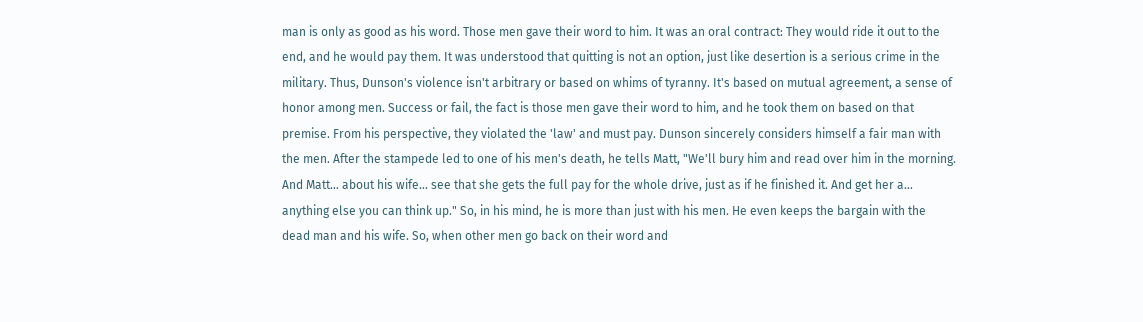man is only as good as his word. Those men gave their word to him. It was an oral contract: They would ride it out to the end, and he would pay them. It was understood that quitting is not an option, just like desertion is a serious crime in the military. Thus, Dunson's violence isn't arbitrary or based on whims of tyranny. It's based on mutual agreement, a sense of honor among men. Success or fail, the fact is those men gave their word to him, and he took them on based on that premise. From his perspective, they violated the 'law' and must pay. Dunson sincerely considers himself a fair man with the men. After the stampede led to one of his men's death, he tells Matt, "We'll bury him and read over him in the morning. And Matt... about his wife... see that she gets the full pay for the whole drive, just as if he finished it. And get her a... anything else you can think up." So, in his mind, he is more than just with his men. He even keeps the bargain with the dead man and his wife. So, when other men go back on their word and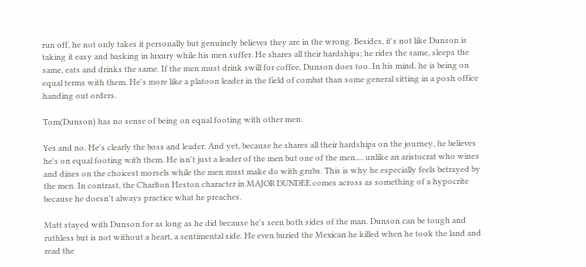run off, he not only takes it personally but genuinely believes they are in the wrong. Besides, it's not like Dunson is taking it easy and basking in luxury while his men suffer. He shares all their hardships; he rides the same, sleeps the same, eats and drinks the same. If the men must drink swill for coffee, Dunson does too. In his mind, he is being on equal terms with them. He's more like a platoon leader in the field of combat than some general sitting in a posh office handing out orders.

Tom(Dunson) has no sense of being on equal footing with other men.

Yes and no. He's clearly the boss and leader. And yet, because he shares all their hardships on the journey, he believes he's on equal footing with them. He isn't just a leader of the men but one of the men.... unlike an aristocrat who wines and dines on the choicest morsels while the men must make do with grubs. This is why he especially feels betrayed by the men. In contrast, the Charlton Heston character in MAJOR DUNDEE comes across as something of a hypocrite because he doesn't always practice what he preaches.

Matt stayed with Dunson for as long as he did because he's seen both sides of the man. Dunson can be tough and ruthless but is not without a heart, a sentimental side. He even buried the Mexican he killed when he took the land and read the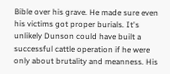Bible over his grave. He made sure even his victims got proper burials. It's unlikely Dunson could have built a successful cattle operation if he were only about brutality and meanness. His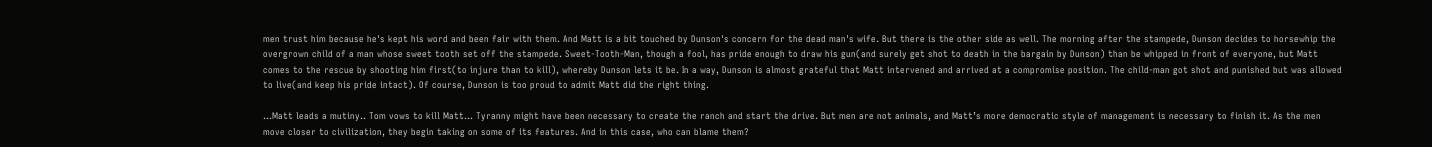men trust him because he's kept his word and been fair with them. And Matt is a bit touched by Dunson's concern for the dead man's wife. But there is the other side as well. The morning after the stampede, Dunson decides to horsewhip the overgrown child of a man whose sweet tooth set off the stampede. Sweet-Tooth-Man, though a fool, has pride enough to draw his gun(and surely get shot to death in the bargain by Dunson) than be whipped in front of everyone, but Matt comes to the rescue by shooting him first(to injure than to kill), whereby Dunson lets it be. In a way, Dunson is almost grateful that Matt intervened and arrived at a compromise position. The child-man got shot and punished but was allowed to live(and keep his pride intact). Of course, Dunson is too proud to admit Matt did the right thing.

...Matt leads a mutiny.. Tom vows to kill Matt... Tyranny might have been necessary to create the ranch and start the drive. But men are not animals, and Matt’s more democratic style of management is necessary to finish it. As the men move closer to civilization, they begin taking on some of its features. And in this case, who can blame them?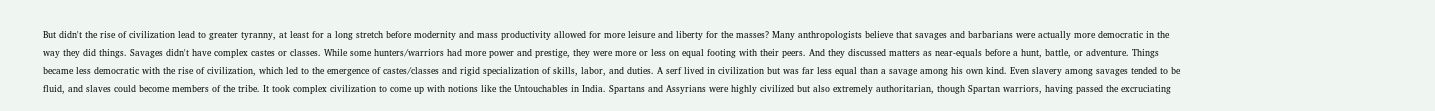But didn't the rise of civilization lead to greater tyranny, at least for a long stretch before modernity and mass productivity allowed for more leisure and liberty for the masses? Many anthropologists believe that savages and barbarians were actually more democratic in the way they did things. Savages didn't have complex castes or classes. While some hunters/warriors had more power and prestige, they were more or less on equal footing with their peers. And they discussed matters as near-equals before a hunt, battle, or adventure. Things became less democratic with the rise of civilization, which led to the emergence of castes/classes and rigid specialization of skills, labor, and duties. A serf lived in civilization but was far less equal than a savage among his own kind. Even slavery among savages tended to be fluid, and slaves could become members of the tribe. It took complex civilization to come up with notions like the Untouchables in India. Spartans and Assyrians were highly civilized but also extremely authoritarian, though Spartan warriors, having passed the excruciating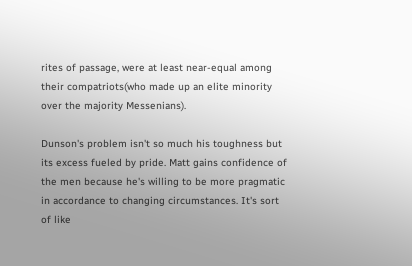rites of passage, were at least near-equal among their compatriots(who made up an elite minority over the majority Messenians).

Dunson's problem isn't so much his toughness but its excess fueled by pride. Matt gains confidence of the men because he's willing to be more pragmatic in accordance to changing circumstances. It's sort of like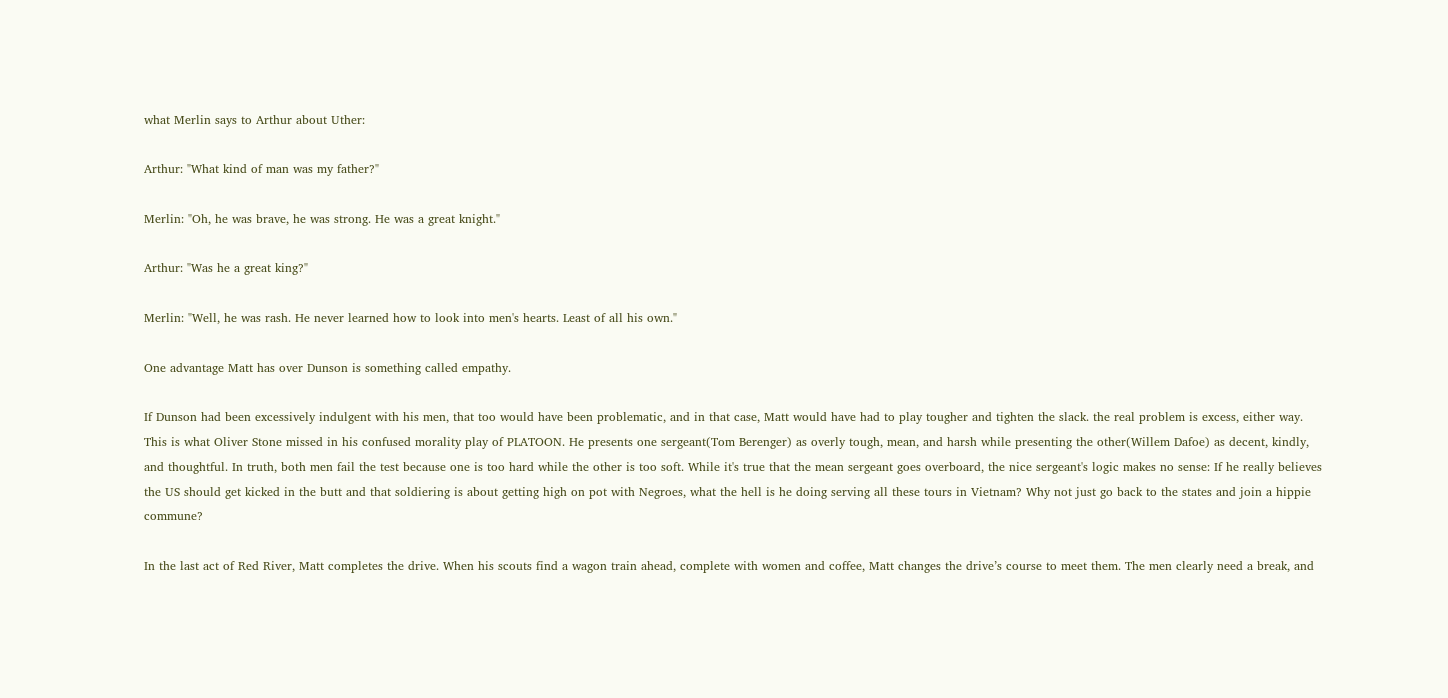what Merlin says to Arthur about Uther:

Arthur: "What kind of man was my father?"

Merlin: "Oh, he was brave, he was strong. He was a great knight."

Arthur: "Was he a great king?"

Merlin: "Well, he was rash. He never learned how to look into men's hearts. Least of all his own."

One advantage Matt has over Dunson is something called empathy.

If Dunson had been excessively indulgent with his men, that too would have been problematic, and in that case, Matt would have had to play tougher and tighten the slack. the real problem is excess, either way. This is what Oliver Stone missed in his confused morality play of PLATOON. He presents one sergeant(Tom Berenger) as overly tough, mean, and harsh while presenting the other(Willem Dafoe) as decent, kindly, and thoughtful. In truth, both men fail the test because one is too hard while the other is too soft. While it's true that the mean sergeant goes overboard, the nice sergeant's logic makes no sense: If he really believes the US should get kicked in the butt and that soldiering is about getting high on pot with Negroes, what the hell is he doing serving all these tours in Vietnam? Why not just go back to the states and join a hippie commune?

In the last act of Red River, Matt completes the drive. When his scouts find a wagon train ahead, complete with women and coffee, Matt changes the drive’s course to meet them. The men clearly need a break, and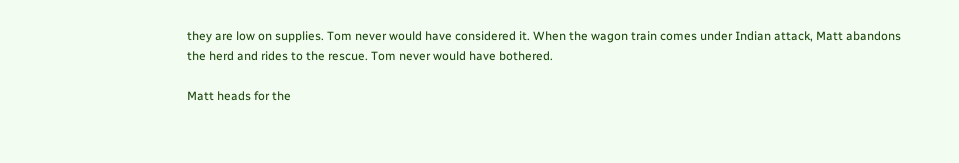they are low on supplies. Tom never would have considered it. When the wagon train comes under Indian attack, Matt abandons the herd and rides to the rescue. Tom never would have bothered.

Matt heads for the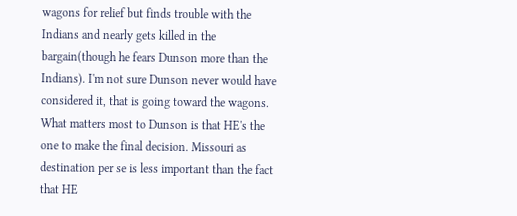wagons for relief but finds trouble with the Indians and nearly gets killed in the bargain(though he fears Dunson more than the Indians). I'm not sure Dunson never would have considered it, that is going toward the wagons. What matters most to Dunson is that HE's the one to make the final decision. Missouri as destination per se is less important than the fact that HE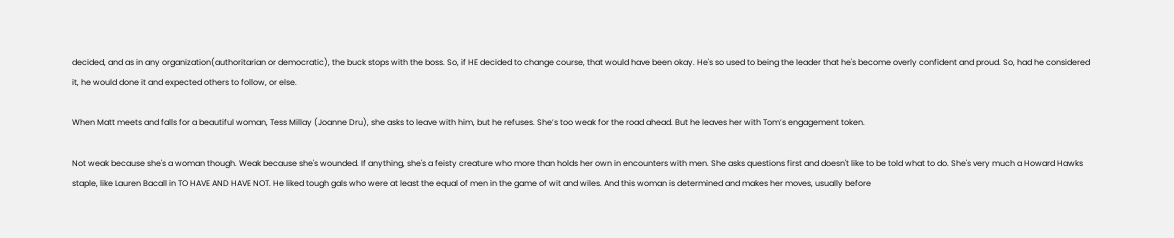decided, and as in any organization(authoritarian or democratic), the buck stops with the boss. So, if HE decided to change course, that would have been okay. He's so used to being the leader that he's become overly confident and proud. So, had he considered it, he would done it and expected others to follow, or else.

When Matt meets and falls for a beautiful woman, Tess Millay (Joanne Dru), she asks to leave with him, but he refuses. She’s too weak for the road ahead. But he leaves her with Tom’s engagement token.

Not weak because she's a woman though. Weak because she's wounded. If anything, she's a feisty creature who more than holds her own in encounters with men. She asks questions first and doesn't like to be told what to do. She's very much a Howard Hawks staple, like Lauren Bacall in TO HAVE AND HAVE NOT. He liked tough gals who were at least the equal of men in the game of wit and wiles. And this woman is determined and makes her moves, usually before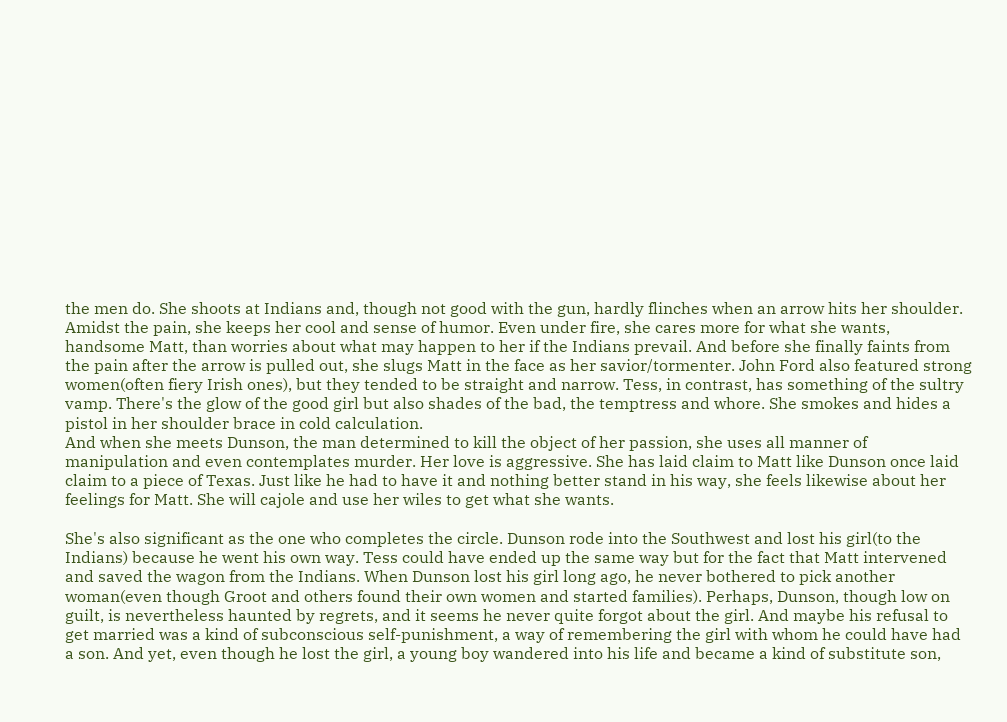the men do. She shoots at Indians and, though not good with the gun, hardly flinches when an arrow hits her shoulder. Amidst the pain, she keeps her cool and sense of humor. Even under fire, she cares more for what she wants, handsome Matt, than worries about what may happen to her if the Indians prevail. And before she finally faints from the pain after the arrow is pulled out, she slugs Matt in the face as her savior/tormenter. John Ford also featured strong women(often fiery Irish ones), but they tended to be straight and narrow. Tess, in contrast, has something of the sultry vamp. There's the glow of the good girl but also shades of the bad, the temptress and whore. She smokes and hides a pistol in her shoulder brace in cold calculation.
And when she meets Dunson, the man determined to kill the object of her passion, she uses all manner of manipulation and even contemplates murder. Her love is aggressive. She has laid claim to Matt like Dunson once laid claim to a piece of Texas. Just like he had to have it and nothing better stand in his way, she feels likewise about her feelings for Matt. She will cajole and use her wiles to get what she wants.

She's also significant as the one who completes the circle. Dunson rode into the Southwest and lost his girl(to the Indians) because he went his own way. Tess could have ended up the same way but for the fact that Matt intervened and saved the wagon from the Indians. When Dunson lost his girl long ago, he never bothered to pick another woman(even though Groot and others found their own women and started families). Perhaps, Dunson, though low on guilt, is nevertheless haunted by regrets, and it seems he never quite forgot about the girl. And maybe his refusal to get married was a kind of subconscious self-punishment, a way of remembering the girl with whom he could have had a son. And yet, even though he lost the girl, a young boy wandered into his life and became a kind of substitute son,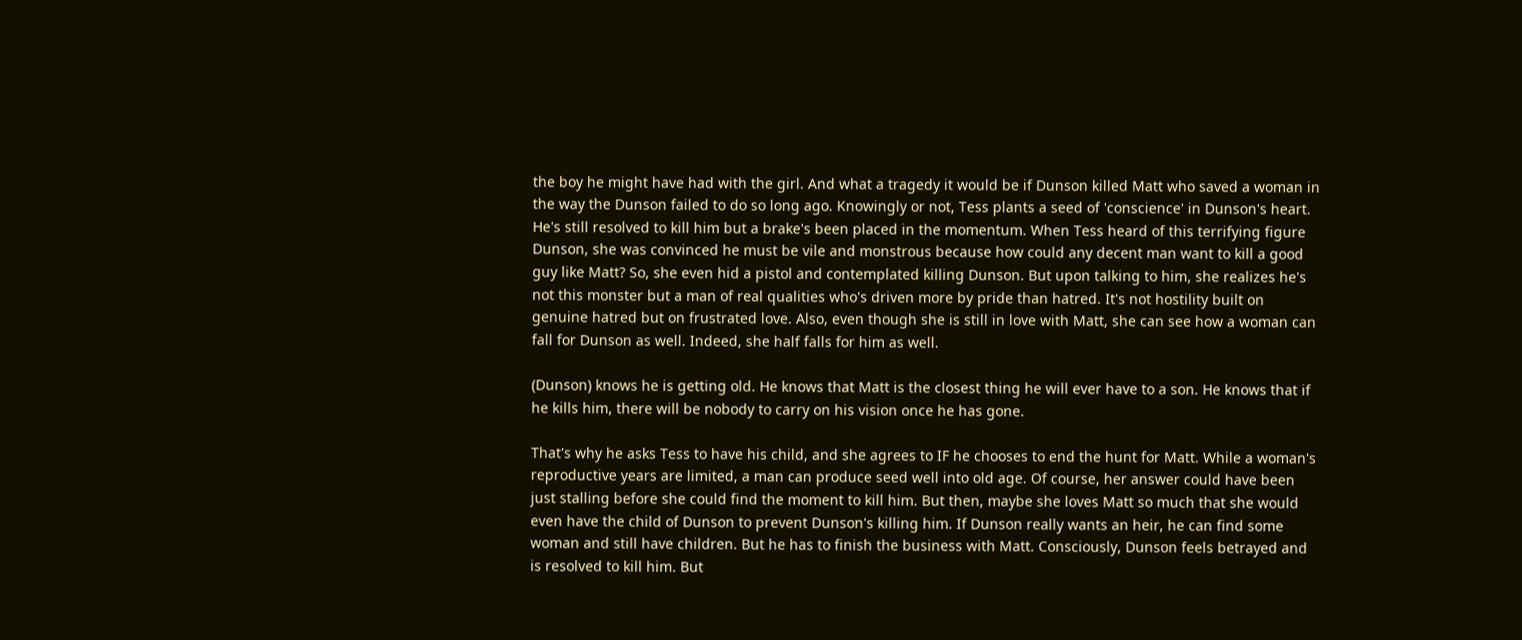the boy he might have had with the girl. And what a tragedy it would be if Dunson killed Matt who saved a woman in the way the Dunson failed to do so long ago. Knowingly or not, Tess plants a seed of 'conscience' in Dunson's heart. He's still resolved to kill him but a brake's been placed in the momentum. When Tess heard of this terrifying figure Dunson, she was convinced he must be vile and monstrous because how could any decent man want to kill a good guy like Matt? So, she even hid a pistol and contemplated killing Dunson. But upon talking to him, she realizes he's not this monster but a man of real qualities who's driven more by pride than hatred. It's not hostility built on genuine hatred but on frustrated love. Also, even though she is still in love with Matt, she can see how a woman can fall for Dunson as well. Indeed, she half falls for him as well.

(Dunson) knows he is getting old. He knows that Matt is the closest thing he will ever have to a son. He knows that if he kills him, there will be nobody to carry on his vision once he has gone.

That's why he asks Tess to have his child, and she agrees to IF he chooses to end the hunt for Matt. While a woman's reproductive years are limited, a man can produce seed well into old age. Of course, her answer could have been just stalling before she could find the moment to kill him. But then, maybe she loves Matt so much that she would even have the child of Dunson to prevent Dunson's killing him. If Dunson really wants an heir, he can find some woman and still have children. But he has to finish the business with Matt. Consciously, Dunson feels betrayed and is resolved to kill him. But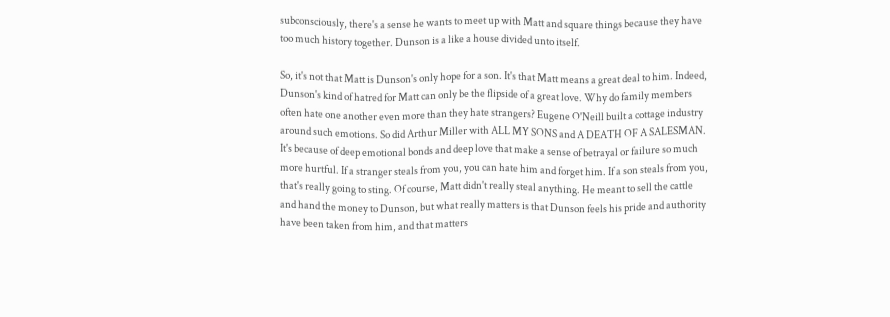subconsciously, there's a sense he wants to meet up with Matt and square things because they have too much history together. Dunson is a like a house divided unto itself.

So, it's not that Matt is Dunson's only hope for a son. It's that Matt means a great deal to him. Indeed, Dunson's kind of hatred for Matt can only be the flipside of a great love. Why do family members often hate one another even more than they hate strangers? Eugene O'Neill built a cottage industry around such emotions. So did Arthur Miller with ALL MY SONS and A DEATH OF A SALESMAN. It's because of deep emotional bonds and deep love that make a sense of betrayal or failure so much more hurtful. If a stranger steals from you, you can hate him and forget him. If a son steals from you, that's really going to sting. Of course, Matt didn't really steal anything. He meant to sell the cattle and hand the money to Dunson, but what really matters is that Dunson feels his pride and authority have been taken from him, and that matters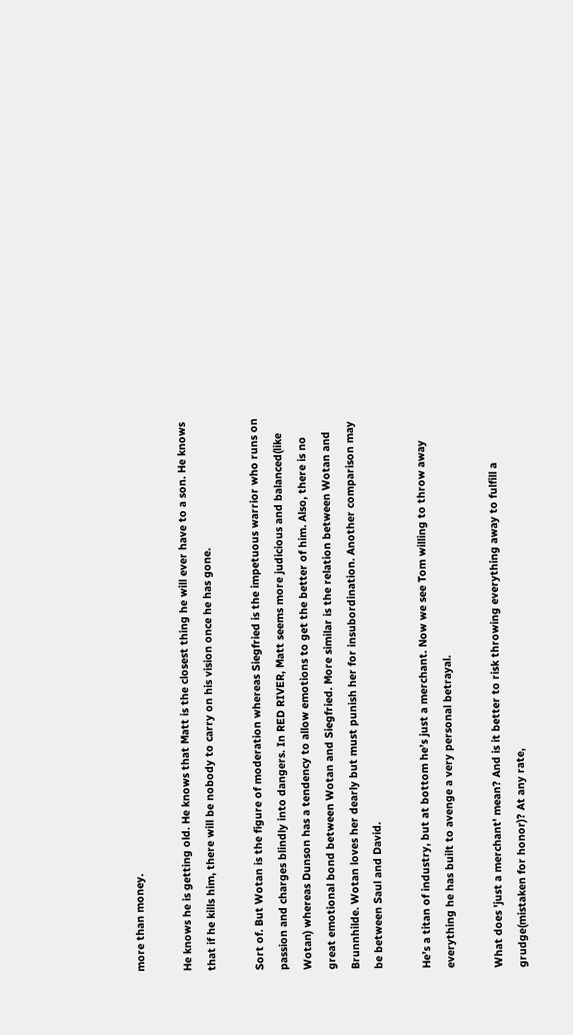more than money.

He knows he is getting old. He knows that Matt is the closest thing he will ever have to a son. He knows that if he kills him, there will be nobody to carry on his vision once he has gone.

Sort of. But Wotan is the figure of moderation whereas Siegfried is the impetuous warrior who runs on passion and charges blindly into dangers. In RED RIVER, Matt seems more judicious and balanced(like Wotan) whereas Dunson has a tendency to allow emotions to get the better of him. Also, there is no great emotional bond between Wotan and Siegfried. More similar is the relation between Wotan and Brunnhilde. Wotan loves her dearly but must punish her for insubordination. Another comparison may be between Saul and David.

He’s a titan of industry, but at bottom he’s just a merchant. Now we see Tom willing to throw away everything he has built to avenge a very personal betrayal.

What does 'just a merchant' mean? And is it better to risk throwing everything away to fulfill a grudge(mistaken for honor)? At any rate,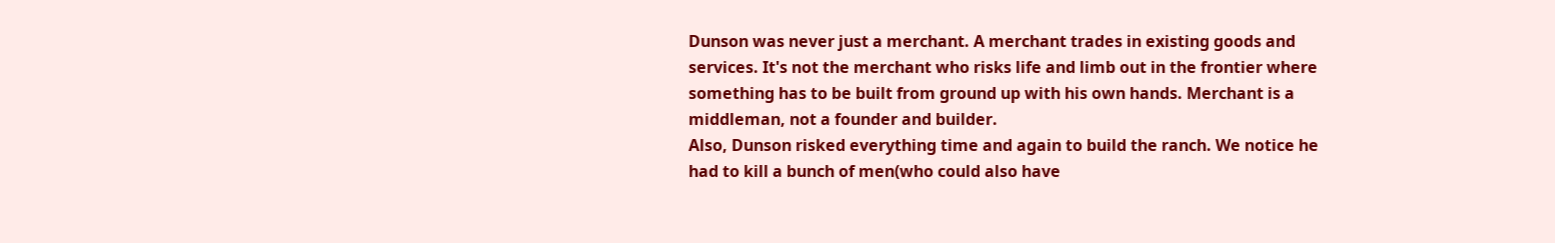Dunson was never just a merchant. A merchant trades in existing goods and services. It's not the merchant who risks life and limb out in the frontier where something has to be built from ground up with his own hands. Merchant is a middleman, not a founder and builder.
Also, Dunson risked everything time and again to build the ranch. We notice he had to kill a bunch of men(who could also have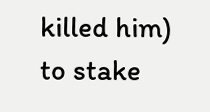killed him) to stake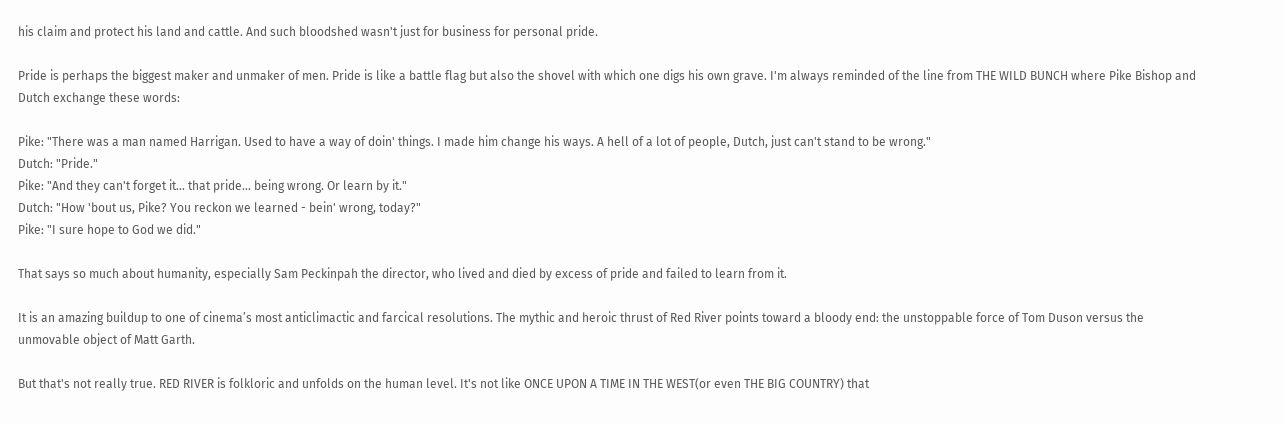his claim and protect his land and cattle. And such bloodshed wasn't just for business for personal pride.

Pride is perhaps the biggest maker and unmaker of men. Pride is like a battle flag but also the shovel with which one digs his own grave. I'm always reminded of the line from THE WILD BUNCH where Pike Bishop and Dutch exchange these words:

Pike: "There was a man named Harrigan. Used to have a way of doin' things. I made him change his ways. A hell of a lot of people, Dutch, just can't stand to be wrong."
Dutch: "Pride."
Pike: "And they can't forget it... that pride... being wrong. Or learn by it."
Dutch: "How 'bout us, Pike? You reckon we learned - bein' wrong, today?"
Pike: "I sure hope to God we did."

That says so much about humanity, especially Sam Peckinpah the director, who lived and died by excess of pride and failed to learn from it.

It is an amazing buildup to one of cinema’s most anticlimactic and farcical resolutions. The mythic and heroic thrust of Red River points toward a bloody end: the unstoppable force of Tom Duson versus the unmovable object of Matt Garth.

But that's not really true. RED RIVER is folkloric and unfolds on the human level. It's not like ONCE UPON A TIME IN THE WEST(or even THE BIG COUNTRY) that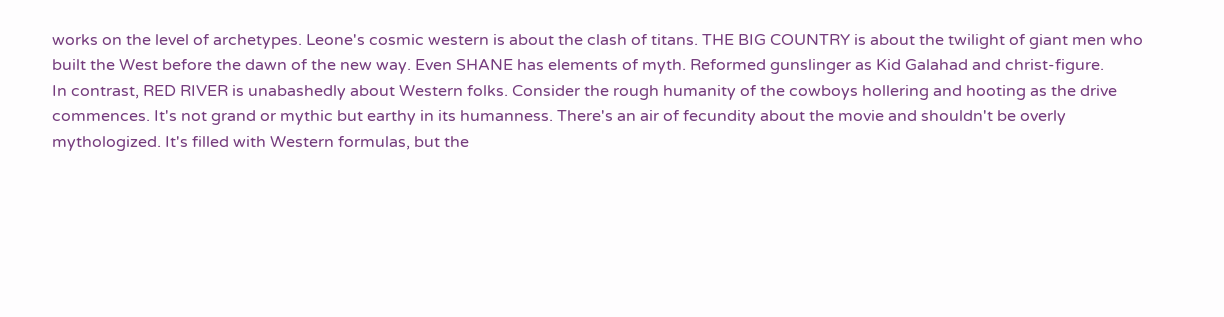works on the level of archetypes. Leone's cosmic western is about the clash of titans. THE BIG COUNTRY is about the twilight of giant men who built the West before the dawn of the new way. Even SHANE has elements of myth. Reformed gunslinger as Kid Galahad and christ-figure.
In contrast, RED RIVER is unabashedly about Western folks. Consider the rough humanity of the cowboys hollering and hooting as the drive commences. It's not grand or mythic but earthy in its humanness. There's an air of fecundity about the movie and shouldn't be overly mythologized. It's filled with Western formulas, but the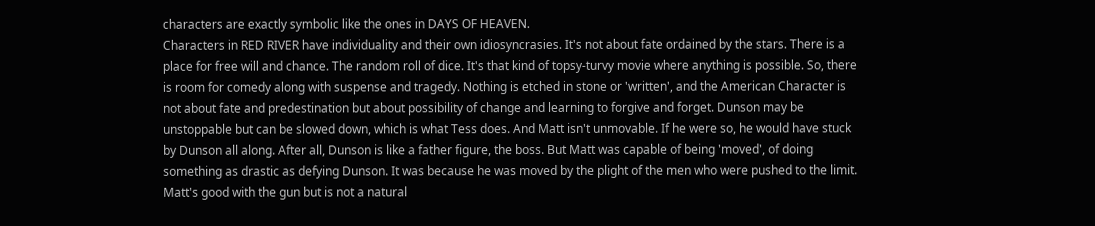characters are exactly symbolic like the ones in DAYS OF HEAVEN.
Characters in RED RIVER have individuality and their own idiosyncrasies. It's not about fate ordained by the stars. There is a place for free will and chance. The random roll of dice. It's that kind of topsy-turvy movie where anything is possible. So, there is room for comedy along with suspense and tragedy. Nothing is etched in stone or 'written', and the American Character is not about fate and predestination but about possibility of change and learning to forgive and forget. Dunson may be unstoppable but can be slowed down, which is what Tess does. And Matt isn't unmovable. If he were so, he would have stuck by Dunson all along. After all, Dunson is like a father figure, the boss. But Matt was capable of being 'moved', of doing something as drastic as defying Dunson. It was because he was moved by the plight of the men who were pushed to the limit. Matt's good with the gun but is not a natural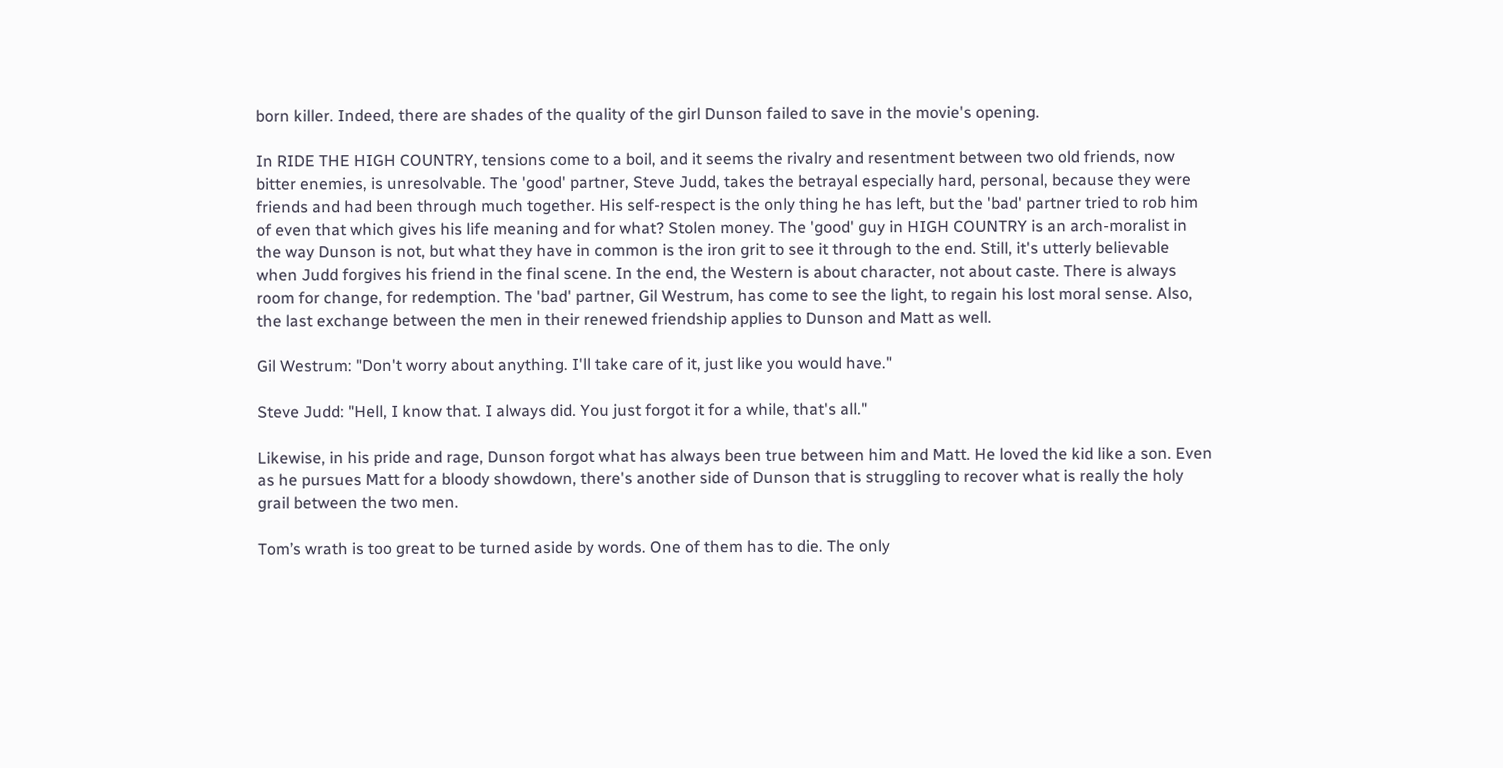born killer. Indeed, there are shades of the quality of the girl Dunson failed to save in the movie's opening.

In RIDE THE HIGH COUNTRY, tensions come to a boil, and it seems the rivalry and resentment between two old friends, now bitter enemies, is unresolvable. The 'good' partner, Steve Judd, takes the betrayal especially hard, personal, because they were friends and had been through much together. His self-respect is the only thing he has left, but the 'bad' partner tried to rob him of even that which gives his life meaning and for what? Stolen money. The 'good' guy in HIGH COUNTRY is an arch-moralist in the way Dunson is not, but what they have in common is the iron grit to see it through to the end. Still, it's utterly believable when Judd forgives his friend in the final scene. In the end, the Western is about character, not about caste. There is always room for change, for redemption. The 'bad' partner, Gil Westrum, has come to see the light, to regain his lost moral sense. Also, the last exchange between the men in their renewed friendship applies to Dunson and Matt as well.

Gil Westrum: "Don't worry about anything. I'll take care of it, just like you would have."

Steve Judd: "Hell, I know that. I always did. You just forgot it for a while, that's all."

Likewise, in his pride and rage, Dunson forgot what has always been true between him and Matt. He loved the kid like a son. Even as he pursues Matt for a bloody showdown, there's another side of Dunson that is struggling to recover what is really the holy grail between the two men.

Tom’s wrath is too great to be turned aside by words. One of them has to die. The only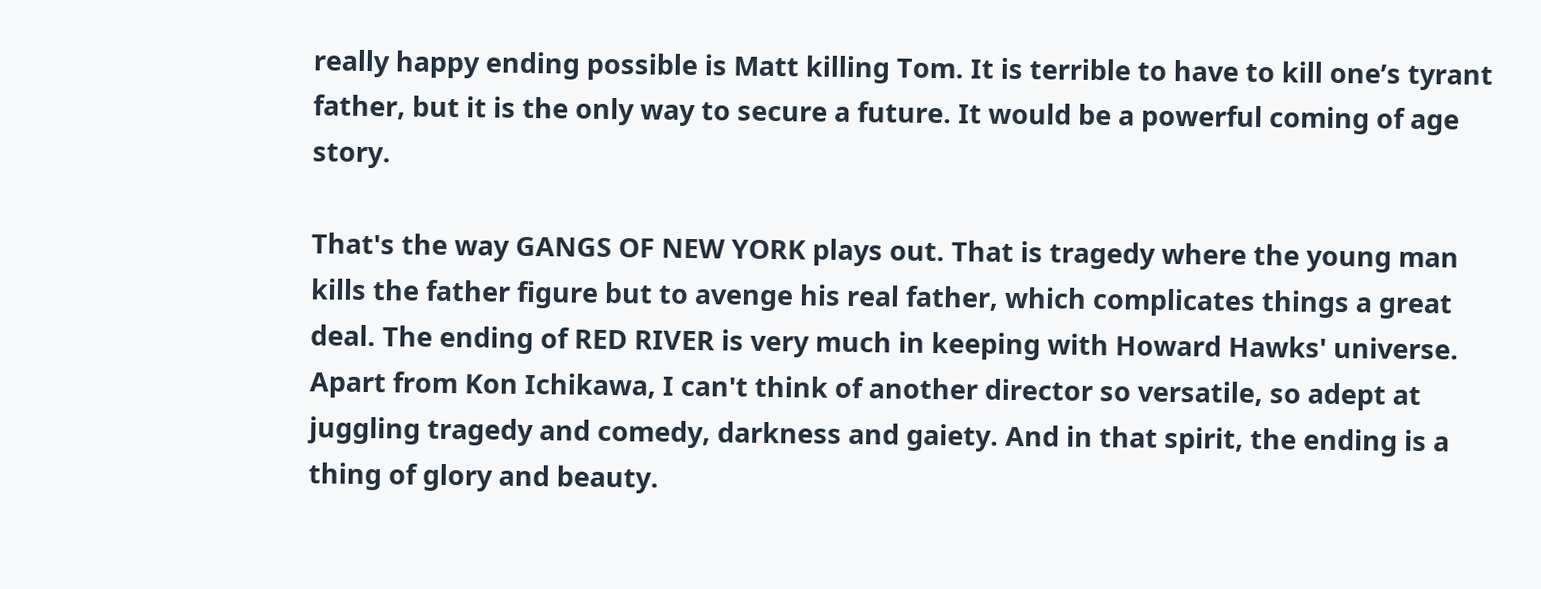really happy ending possible is Matt killing Tom. It is terrible to have to kill one’s tyrant father, but it is the only way to secure a future. It would be a powerful coming of age story.

That's the way GANGS OF NEW YORK plays out. That is tragedy where the young man kills the father figure but to avenge his real father, which complicates things a great deal. The ending of RED RIVER is very much in keeping with Howard Hawks' universe. Apart from Kon Ichikawa, I can't think of another director so versatile, so adept at juggling tragedy and comedy, darkness and gaiety. And in that spirit, the ending is a thing of glory and beauty.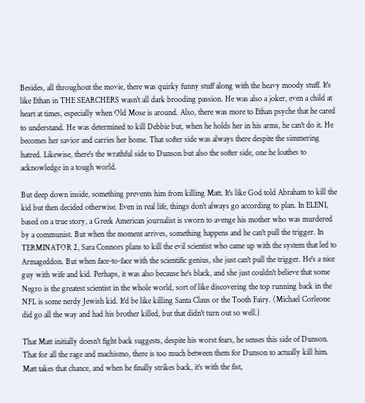Besides, all throughout the movie, there was quirky funny stuff along with the heavy moody stuff. It's like Ethan in THE SEARCHERS wasn't all dark brooding passion. He was also a joker, even a child at heart at times, especially when Old Mose is around. Also, there was more to Ethan psyche that he cared to understand. He was determined to kill Debbie but, when he holds her in his arms, he can't do it. He becomes her savior and carries her home. That softer side was always there despite the simmering hatred. Likewise, there's the wrathful side to Dunson but also the softer side, one he loathes to acknowledge in a tough world.

But deep down inside, something prevents him from killing Matt. It's like God told Abraham to kill the kid but then decided otherwise. Even in real life, things don't always go according to plan. In ELENI, based on a true story, a Greek American journalist is sworn to avenge his mother who was murdered by a communist. But when the moment arrives, something happens and he can't pull the trigger. In TERMINATOR 2, Sara Connors plans to kill the evil scientist who came up with the system that led to Armageddon. But when face-to-face with the scientific genius, she just can't pull the trigger. He's a nice guy with wife and kid. Perhaps, it was also because he's black, and she just couldn't believe that some Negro is the greatest scientist in the whole world, sort of like discovering the top running back in the NFL is some nerdy Jewish kid. It'd be like killing Santa Claus or the Tooth Fairy. (Michael Corleone did go all the way and had his brother killed, but that didn't turn out so well.)

That Matt initially doesn't fight back suggests, despite his worst fears, he senses this side of Dunson. That for all the rage and machismo, there is too much between them for Dunson to actually kill him. Matt takes that chance, and when he finally strikes back, it's with the fist,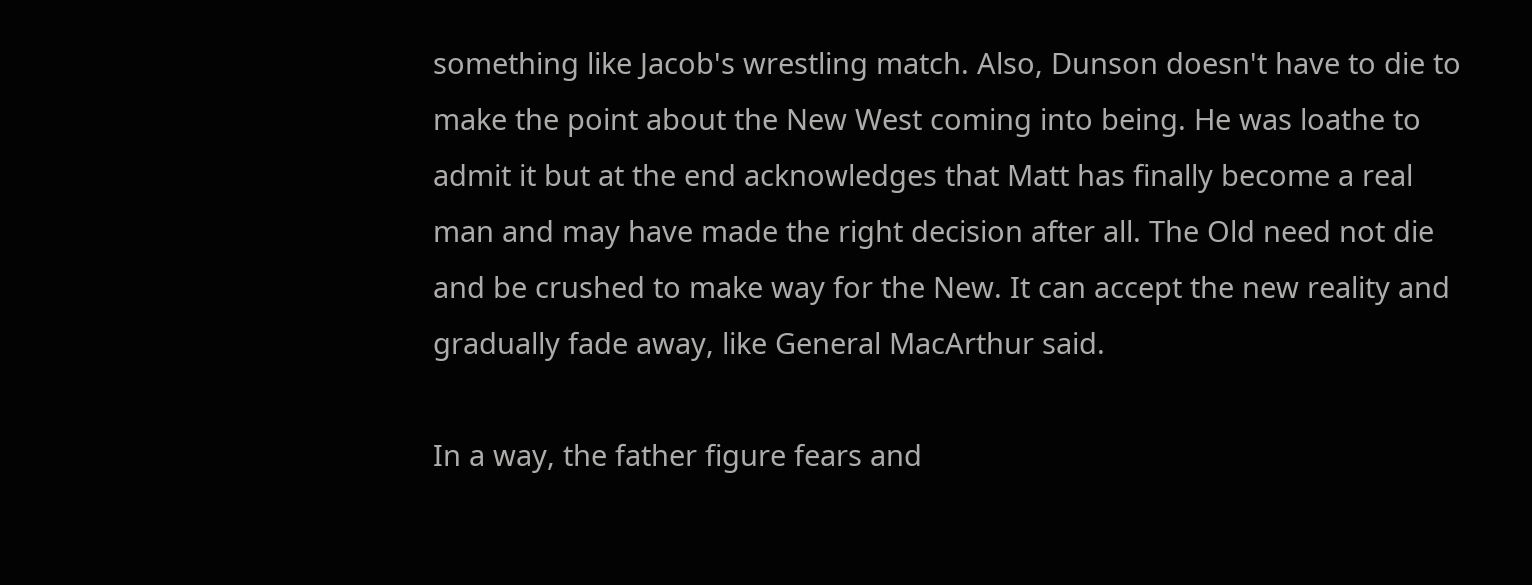something like Jacob's wrestling match. Also, Dunson doesn't have to die to make the point about the New West coming into being. He was loathe to admit it but at the end acknowledges that Matt has finally become a real man and may have made the right decision after all. The Old need not die and be crushed to make way for the New. It can accept the new reality and gradually fade away, like General MacArthur said.

In a way, the father figure fears and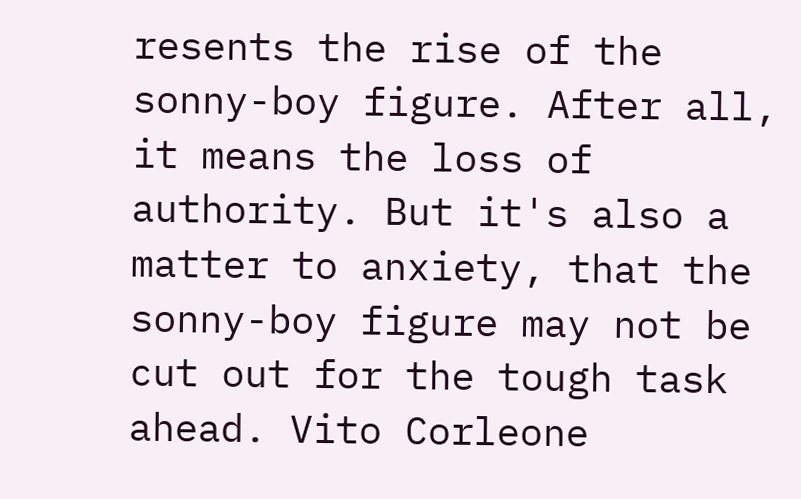resents the rise of the sonny-boy figure. After all, it means the loss of authority. But it's also a matter to anxiety, that the sonny-boy figure may not be cut out for the tough task ahead. Vito Corleone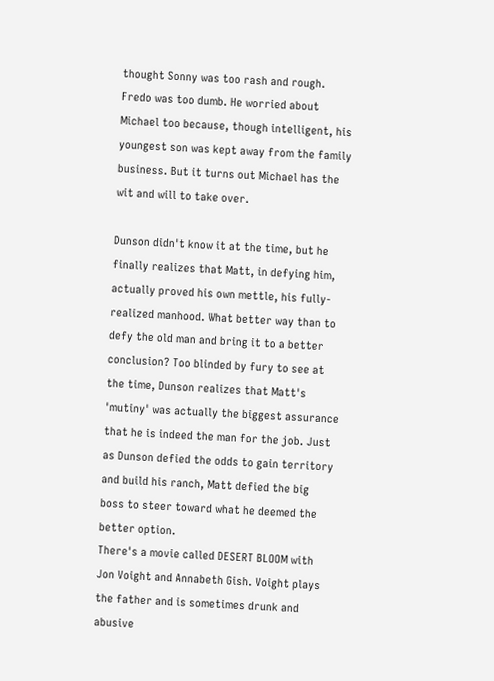thought Sonny was too rash and rough. Fredo was too dumb. He worried about Michael too because, though intelligent, his youngest son was kept away from the family business. But it turns out Michael has the wit and will to take over.

Dunson didn't know it at the time, but he finally realizes that Matt, in defying him, actually proved his own mettle, his fully-realized manhood. What better way than to defy the old man and bring it to a better conclusion? Too blinded by fury to see at the time, Dunson realizes that Matt's 'mutiny' was actually the biggest assurance that he is indeed the man for the job. Just as Dunson defied the odds to gain territory and build his ranch, Matt defied the big boss to steer toward what he deemed the better option.
There's a movie called DESERT BLOOM with Jon Voight and Annabeth Gish. Voight plays the father and is sometimes drunk and abusive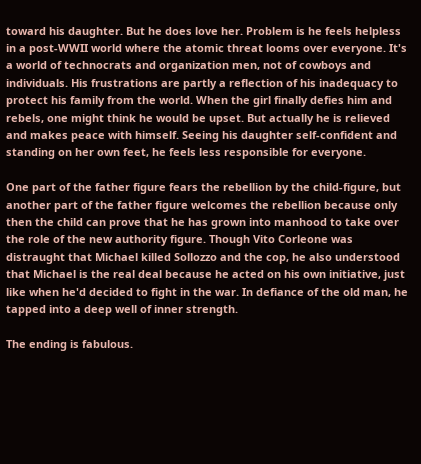toward his daughter. But he does love her. Problem is he feels helpless in a post-WWII world where the atomic threat looms over everyone. It's a world of technocrats and organization men, not of cowboys and individuals. His frustrations are partly a reflection of his inadequacy to protect his family from the world. When the girl finally defies him and rebels, one might think he would be upset. But actually he is relieved and makes peace with himself. Seeing his daughter self-confident and standing on her own feet, he feels less responsible for everyone.

One part of the father figure fears the rebellion by the child-figure, but another part of the father figure welcomes the rebellion because only then the child can prove that he has grown into manhood to take over the role of the new authority figure. Though Vito Corleone was distraught that Michael killed Sollozzo and the cop, he also understood that Michael is the real deal because he acted on his own initiative, just like when he'd decided to fight in the war. In defiance of the old man, he tapped into a deep well of inner strength.

The ending is fabulous.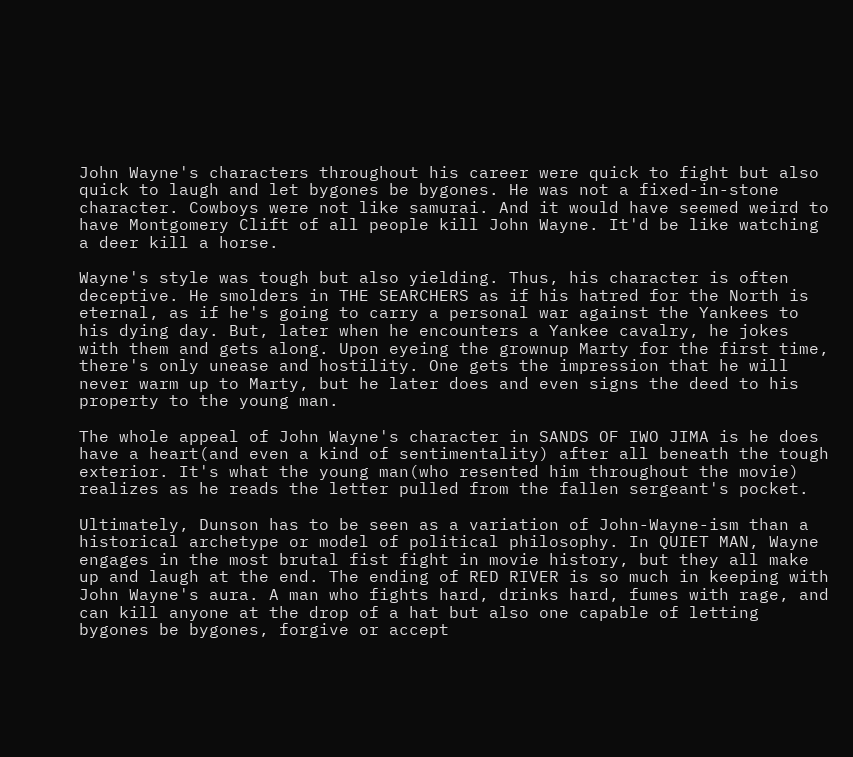John Wayne's characters throughout his career were quick to fight but also quick to laugh and let bygones be bygones. He was not a fixed-in-stone character. Cowboys were not like samurai. And it would have seemed weird to have Montgomery Clift of all people kill John Wayne. It'd be like watching a deer kill a horse.

Wayne's style was tough but also yielding. Thus, his character is often deceptive. He smolders in THE SEARCHERS as if his hatred for the North is eternal, as if he's going to carry a personal war against the Yankees to his dying day. But, later when he encounters a Yankee cavalry, he jokes with them and gets along. Upon eyeing the grownup Marty for the first time, there's only unease and hostility. One gets the impression that he will never warm up to Marty, but he later does and even signs the deed to his property to the young man.

The whole appeal of John Wayne's character in SANDS OF IWO JIMA is he does have a heart(and even a kind of sentimentality) after all beneath the tough exterior. It's what the young man(who resented him throughout the movie) realizes as he reads the letter pulled from the fallen sergeant's pocket.

Ultimately, Dunson has to be seen as a variation of John-Wayne-ism than a historical archetype or model of political philosophy. In QUIET MAN, Wayne engages in the most brutal fist fight in movie history, but they all make up and laugh at the end. The ending of RED RIVER is so much in keeping with John Wayne's aura. A man who fights hard, drinks hard, fumes with rage, and can kill anyone at the drop of a hat but also one capable of letting bygones be bygones, forgive or accept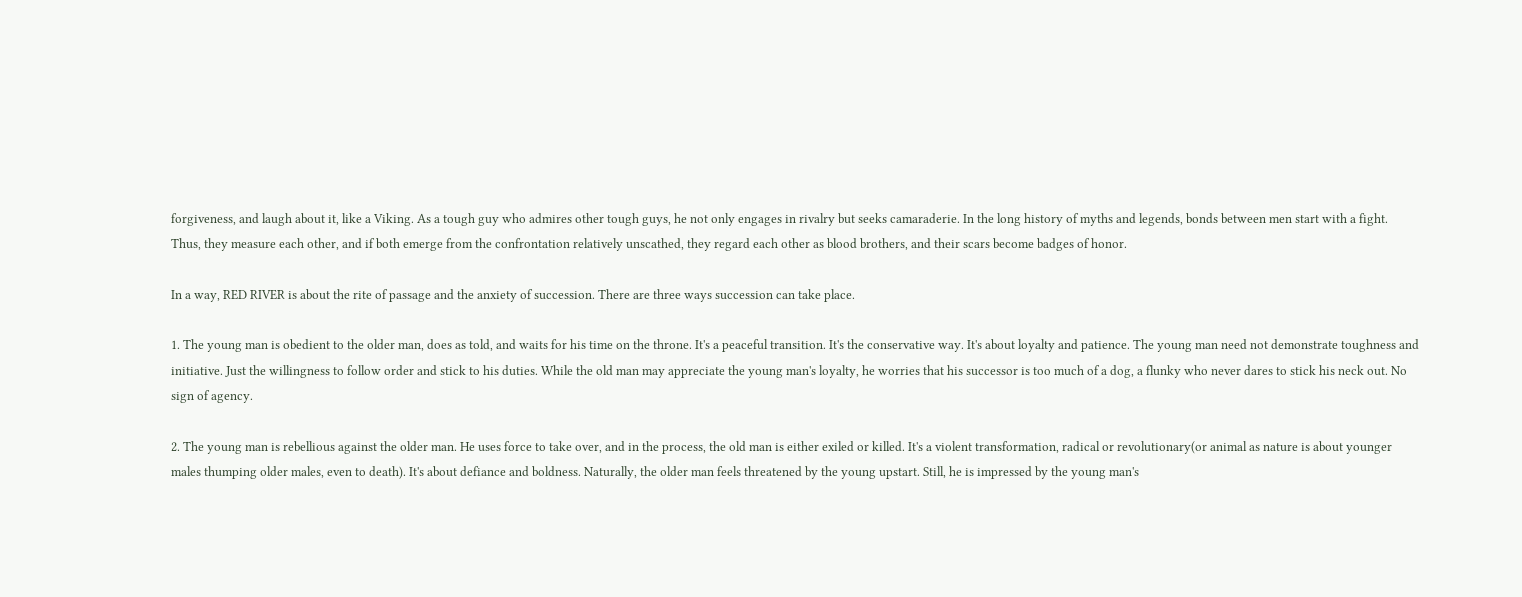forgiveness, and laugh about it, like a Viking. As a tough guy who admires other tough guys, he not only engages in rivalry but seeks camaraderie. In the long history of myths and legends, bonds between men start with a fight. Thus, they measure each other, and if both emerge from the confrontation relatively unscathed, they regard each other as blood brothers, and their scars become badges of honor.

In a way, RED RIVER is about the rite of passage and the anxiety of succession. There are three ways succession can take place.

1. The young man is obedient to the older man, does as told, and waits for his time on the throne. It's a peaceful transition. It's the conservative way. It's about loyalty and patience. The young man need not demonstrate toughness and initiative. Just the willingness to follow order and stick to his duties. While the old man may appreciate the young man's loyalty, he worries that his successor is too much of a dog, a flunky who never dares to stick his neck out. No sign of agency.

2. The young man is rebellious against the older man. He uses force to take over, and in the process, the old man is either exiled or killed. It's a violent transformation, radical or revolutionary(or animal as nature is about younger males thumping older males, even to death). It's about defiance and boldness. Naturally, the older man feels threatened by the young upstart. Still, he is impressed by the young man's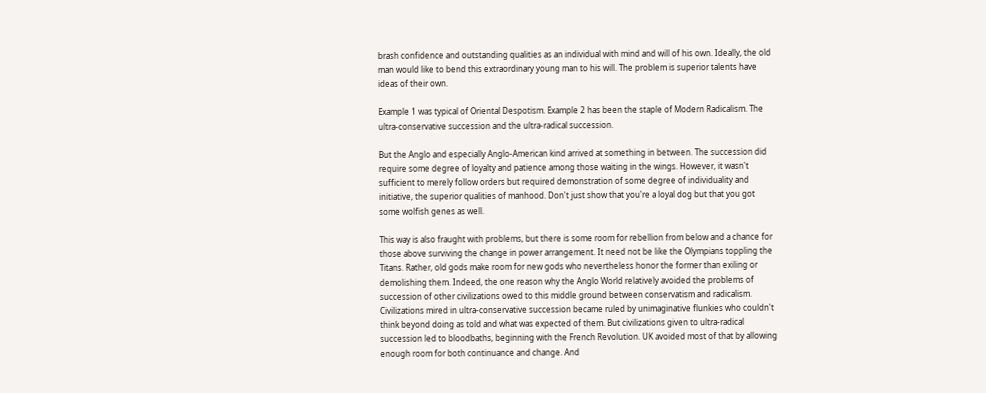brash confidence and outstanding qualities as an individual with mind and will of his own. Ideally, the old man would like to bend this extraordinary young man to his will. The problem is superior talents have ideas of their own.

Example 1 was typical of Oriental Despotism. Example 2 has been the staple of Modern Radicalism. The ultra-conservative succession and the ultra-radical succession.

But the Anglo and especially Anglo-American kind arrived at something in between. The succession did require some degree of loyalty and patience among those waiting in the wings. However, it wasn't sufficient to merely follow orders but required demonstration of some degree of individuality and initiative, the superior qualities of manhood. Don't just show that you're a loyal dog but that you got some wolfish genes as well.

This way is also fraught with problems, but there is some room for rebellion from below and a chance for those above surviving the change in power arrangement. It need not be like the Olympians toppling the Titans. Rather, old gods make room for new gods who nevertheless honor the former than exiling or demolishing them. Indeed, the one reason why the Anglo World relatively avoided the problems of succession of other civilizations owed to this middle ground between conservatism and radicalism. Civilizations mired in ultra-conservative succession became ruled by unimaginative flunkies who couldn't think beyond doing as told and what was expected of them. But civilizations given to ultra-radical succession led to bloodbaths, beginning with the French Revolution. UK avoided most of that by allowing enough room for both continuance and change. And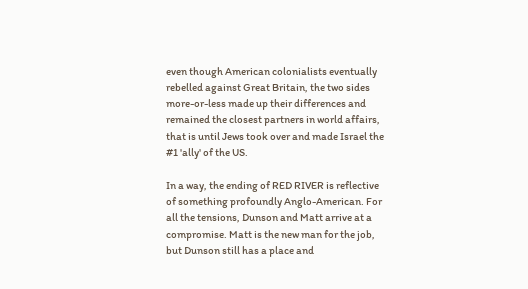even though American colonialists eventually rebelled against Great Britain, the two sides more-or-less made up their differences and remained the closest partners in world affairs, that is until Jews took over and made Israel the #1 'ally' of the US.

In a way, the ending of RED RIVER is reflective of something profoundly Anglo-American. For all the tensions, Dunson and Matt arrive at a compromise. Matt is the new man for the job, but Dunson still has a place and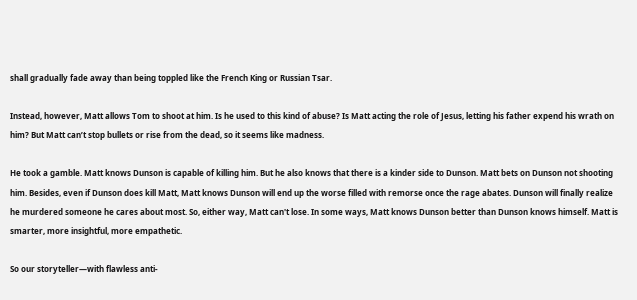shall gradually fade away than being toppled like the French King or Russian Tsar.

Instead, however, Matt allows Tom to shoot at him. Is he used to this kind of abuse? Is Matt acting the role of Jesus, letting his father expend his wrath on him? But Matt can’t stop bullets or rise from the dead, so it seems like madness.

He took a gamble. Matt knows Dunson is capable of killing him. But he also knows that there is a kinder side to Dunson. Matt bets on Dunson not shooting him. Besides, even if Dunson does kill Matt, Matt knows Dunson will end up the worse filled with remorse once the rage abates. Dunson will finally realize he murdered someone he cares about most. So, either way, Matt can't lose. In some ways, Matt knows Dunson better than Dunson knows himself. Matt is smarter, more insightful, more empathetic.

So our storyteller—with flawless anti-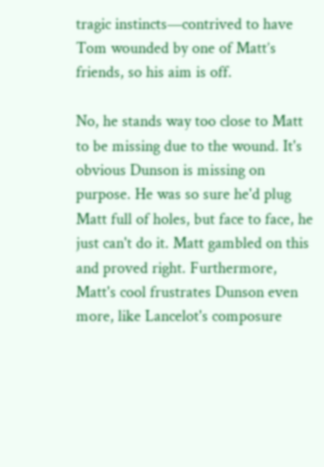tragic instincts—contrived to have Tom wounded by one of Matt’s friends, so his aim is off.

No, he stands way too close to Matt to be missing due to the wound. It's obvious Dunson is missing on purpose. He was so sure he'd plug Matt full of holes, but face to face, he just can't do it. Matt gambled on this and proved right. Furthermore, Matt's cool frustrates Dunson even more, like Lancelot's composure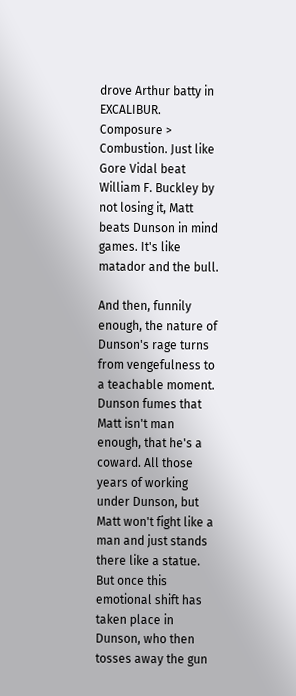drove Arthur batty in EXCALIBUR. Composure > Combustion. Just like Gore Vidal beat William F. Buckley by not losing it, Matt beats Dunson in mind games. It's like matador and the bull.

And then, funnily enough, the nature of Dunson's rage turns from vengefulness to a teachable moment. Dunson fumes that Matt isn't man enough, that he's a coward. All those years of working under Dunson, but Matt won't fight like a man and just stands there like a statue. But once this emotional shift has taken place in Dunson, who then tosses away the gun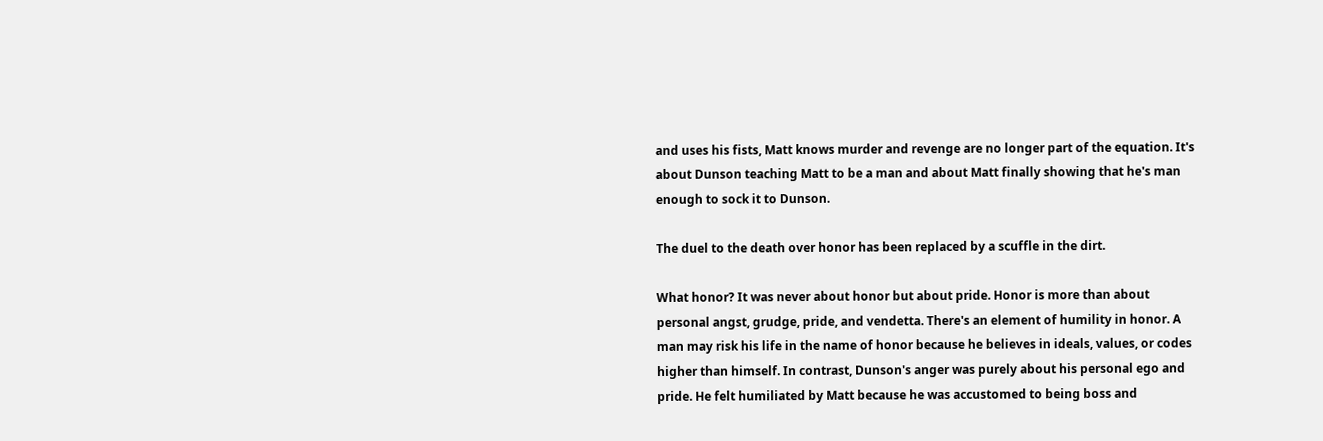and uses his fists, Matt knows murder and revenge are no longer part of the equation. It's about Dunson teaching Matt to be a man and about Matt finally showing that he's man enough to sock it to Dunson.

The duel to the death over honor has been replaced by a scuffle in the dirt.

What honor? It was never about honor but about pride. Honor is more than about personal angst, grudge, pride, and vendetta. There's an element of humility in honor. A man may risk his life in the name of honor because he believes in ideals, values, or codes higher than himself. In contrast, Dunson's anger was purely about his personal ego and pride. He felt humiliated by Matt because he was accustomed to being boss and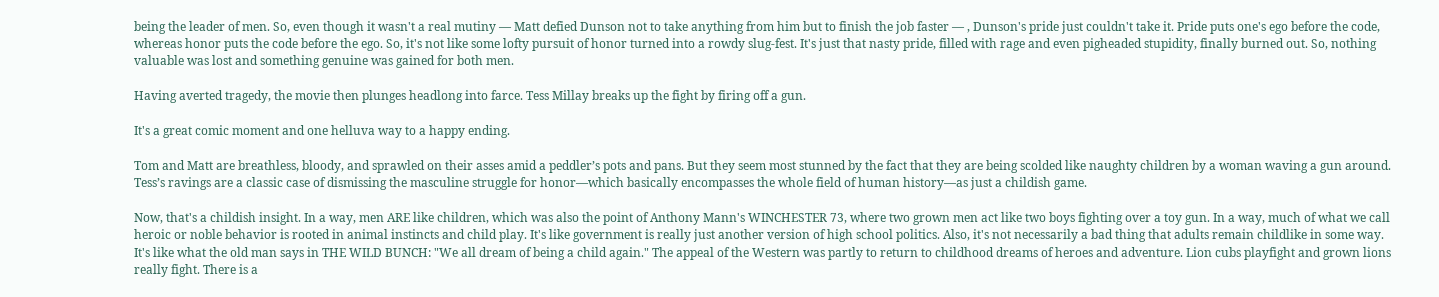being the leader of men. So, even though it wasn't a real mutiny — Matt defied Dunson not to take anything from him but to finish the job faster — , Dunson's pride just couldn't take it. Pride puts one's ego before the code, whereas honor puts the code before the ego. So, it's not like some lofty pursuit of honor turned into a rowdy slug-fest. It's just that nasty pride, filled with rage and even pigheaded stupidity, finally burned out. So, nothing valuable was lost and something genuine was gained for both men.

Having averted tragedy, the movie then plunges headlong into farce. Tess Millay breaks up the fight by firing off a gun.

It's a great comic moment and one helluva way to a happy ending.

Tom and Matt are breathless, bloody, and sprawled on their asses amid a peddler’s pots and pans. But they seem most stunned by the fact that they are being scolded like naughty children by a woman waving a gun around. Tess’s ravings are a classic case of dismissing the masculine struggle for honor—which basically encompasses the whole field of human history—as just a childish game.

Now, that's a childish insight. In a way, men ARE like children, which was also the point of Anthony Mann's WINCHESTER 73, where two grown men act like two boys fighting over a toy gun. In a way, much of what we call heroic or noble behavior is rooted in animal instincts and child play. It's like government is really just another version of high school politics. Also, it's not necessarily a bad thing that adults remain childlike in some way. It's like what the old man says in THE WILD BUNCH: "We all dream of being a child again." The appeal of the Western was partly to return to childhood dreams of heroes and adventure. Lion cubs playfight and grown lions really fight. There is a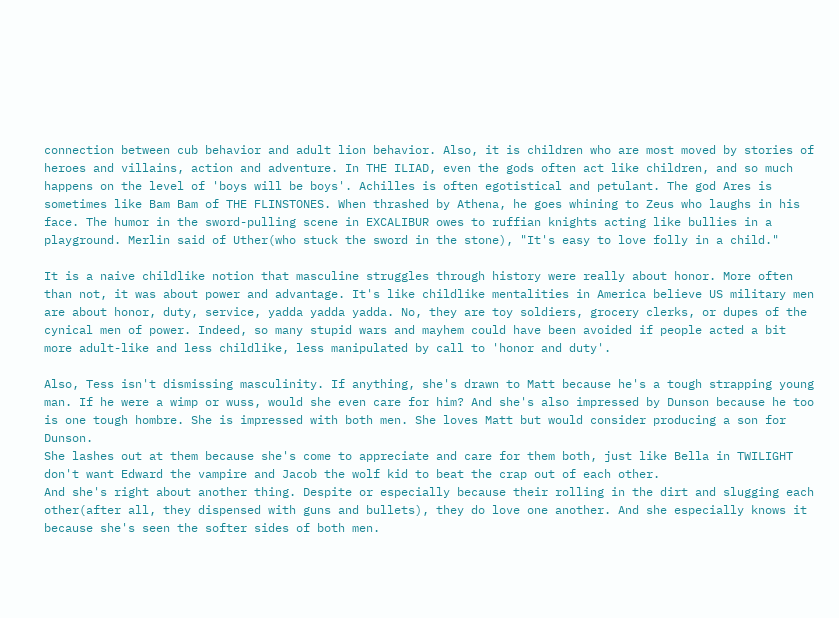connection between cub behavior and adult lion behavior. Also, it is children who are most moved by stories of heroes and villains, action and adventure. In THE ILIAD, even the gods often act like children, and so much happens on the level of 'boys will be boys'. Achilles is often egotistical and petulant. The god Ares is sometimes like Bam Bam of THE FLINSTONES. When thrashed by Athena, he goes whining to Zeus who laughs in his face. The humor in the sword-pulling scene in EXCALIBUR owes to ruffian knights acting like bullies in a playground. Merlin said of Uther(who stuck the sword in the stone), "It's easy to love folly in a child."

It is a naive childlike notion that masculine struggles through history were really about honor. More often than not, it was about power and advantage. It's like childlike mentalities in America believe US military men are about honor, duty, service, yadda yadda yadda. No, they are toy soldiers, grocery clerks, or dupes of the cynical men of power. Indeed, so many stupid wars and mayhem could have been avoided if people acted a bit more adult-like and less childlike, less manipulated by call to 'honor and duty'.

Also, Tess isn't dismissing masculinity. If anything, she's drawn to Matt because he's a tough strapping young man. If he were a wimp or wuss, would she even care for him? And she's also impressed by Dunson because he too is one tough hombre. She is impressed with both men. She loves Matt but would consider producing a son for Dunson.
She lashes out at them because she's come to appreciate and care for them both, just like Bella in TWILIGHT don't want Edward the vampire and Jacob the wolf kid to beat the crap out of each other.
And she's right about another thing. Despite or especially because their rolling in the dirt and slugging each other(after all, they dispensed with guns and bullets), they do love one another. And she especially knows it because she's seen the softer sides of both men.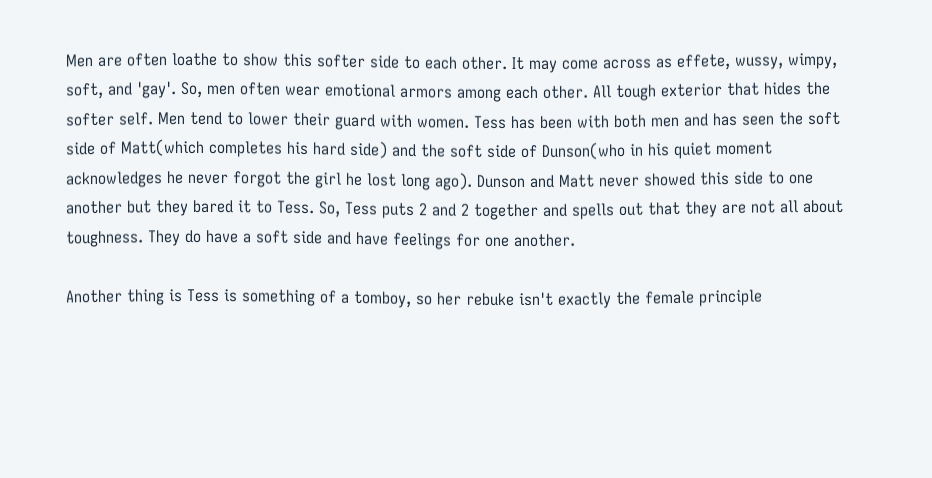Men are often loathe to show this softer side to each other. It may come across as effete, wussy, wimpy, soft, and 'gay'. So, men often wear emotional armors among each other. All tough exterior that hides the softer self. Men tend to lower their guard with women. Tess has been with both men and has seen the soft side of Matt(which completes his hard side) and the soft side of Dunson(who in his quiet moment acknowledges he never forgot the girl he lost long ago). Dunson and Matt never showed this side to one another but they bared it to Tess. So, Tess puts 2 and 2 together and spells out that they are not all about toughness. They do have a soft side and have feelings for one another.

Another thing is Tess is something of a tomboy, so her rebuke isn't exactly the female principle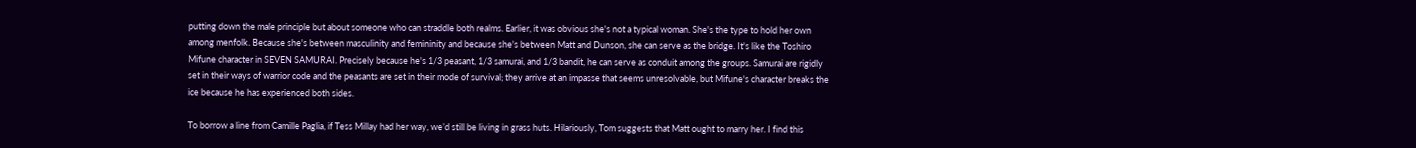putting down the male principle but about someone who can straddle both realms. Earlier, it was obvious she's not a typical woman. She's the type to hold her own among menfolk. Because she's between masculinity and femininity and because she's between Matt and Dunson, she can serve as the bridge. It's like the Toshiro Mifune character in SEVEN SAMURAI. Precisely because he's 1/3 peasant, 1/3 samurai, and 1/3 bandit, he can serve as conduit among the groups. Samurai are rigidly set in their ways of warrior code and the peasants are set in their mode of survival; they arrive at an impasse that seems unresolvable, but Mifune's character breaks the ice because he has experienced both sides.

To borrow a line from Camille Paglia, if Tess Millay had her way, we’d still be living in grass huts. Hilariously, Tom suggests that Matt ought to marry her. I find this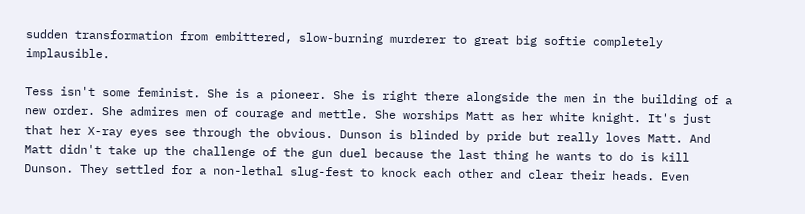sudden transformation from embittered, slow-burning murderer to great big softie completely implausible.

Tess isn't some feminist. She is a pioneer. She is right there alongside the men in the building of a new order. She admires men of courage and mettle. She worships Matt as her white knight. It's just that her X-ray eyes see through the obvious. Dunson is blinded by pride but really loves Matt. And Matt didn't take up the challenge of the gun duel because the last thing he wants to do is kill Dunson. They settled for a non-lethal slug-fest to knock each other and clear their heads. Even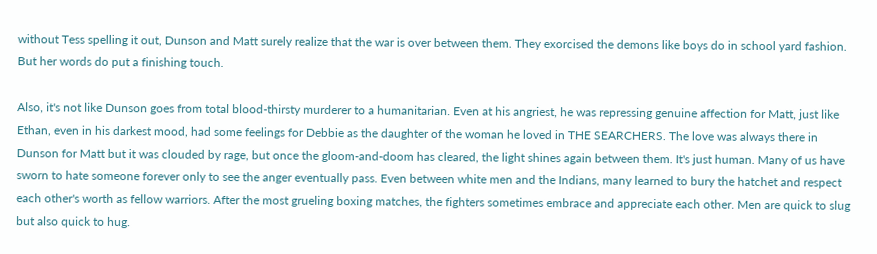without Tess spelling it out, Dunson and Matt surely realize that the war is over between them. They exorcised the demons like boys do in school yard fashion. But her words do put a finishing touch.

Also, it's not like Dunson goes from total blood-thirsty murderer to a humanitarian. Even at his angriest, he was repressing genuine affection for Matt, just like Ethan, even in his darkest mood, had some feelings for Debbie as the daughter of the woman he loved in THE SEARCHERS. The love was always there in Dunson for Matt but it was clouded by rage, but once the gloom-and-doom has cleared, the light shines again between them. It's just human. Many of us have sworn to hate someone forever only to see the anger eventually pass. Even between white men and the Indians, many learned to bury the hatchet and respect each other's worth as fellow warriors. After the most grueling boxing matches, the fighters sometimes embrace and appreciate each other. Men are quick to slug but also quick to hug.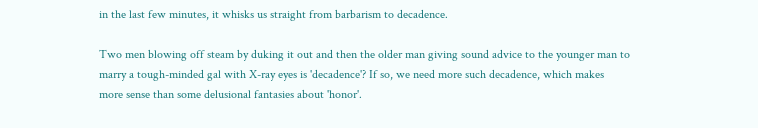in the last few minutes, it whisks us straight from barbarism to decadence.

Two men blowing off steam by duking it out and then the older man giving sound advice to the younger man to marry a tough-minded gal with X-ray eyes is 'decadence'? If so, we need more such decadence, which makes more sense than some delusional fantasies about 'honor'.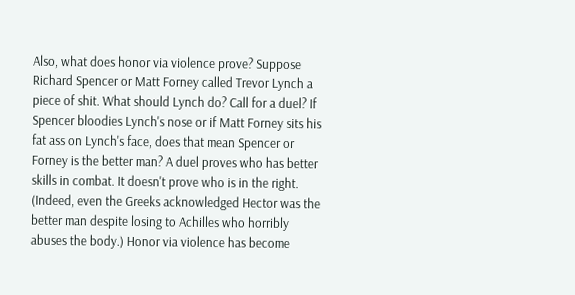Also, what does honor via violence prove? Suppose Richard Spencer or Matt Forney called Trevor Lynch a piece of shit. What should Lynch do? Call for a duel? If Spencer bloodies Lynch's nose or if Matt Forney sits his fat ass on Lynch's face, does that mean Spencer or Forney is the better man? A duel proves who has better skills in combat. It doesn't prove who is in the right. (Indeed, even the Greeks acknowledged Hector was the better man despite losing to Achilles who horribly abuses the body.) Honor via violence has become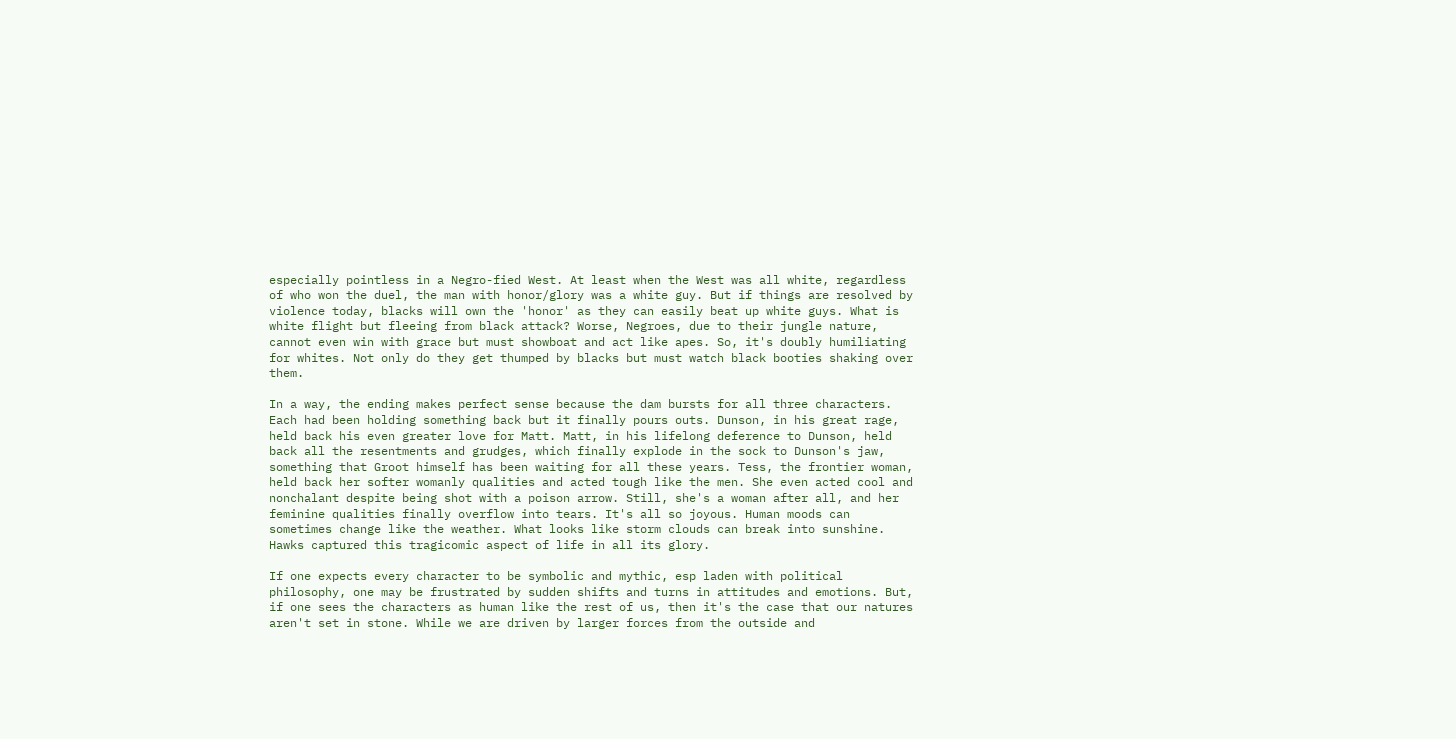especially pointless in a Negro-fied West. At least when the West was all white, regardless of who won the duel, the man with honor/glory was a white guy. But if things are resolved by violence today, blacks will own the 'honor' as they can easily beat up white guys. What is white flight but fleeing from black attack? Worse, Negroes, due to their jungle nature, cannot even win with grace but must showboat and act like apes. So, it's doubly humiliating for whites. Not only do they get thumped by blacks but must watch black booties shaking over them.

In a way, the ending makes perfect sense because the dam bursts for all three characters. Each had been holding something back but it finally pours outs. Dunson, in his great rage, held back his even greater love for Matt. Matt, in his lifelong deference to Dunson, held back all the resentments and grudges, which finally explode in the sock to Dunson's jaw, something that Groot himself has been waiting for all these years. Tess, the frontier woman, held back her softer womanly qualities and acted tough like the men. She even acted cool and nonchalant despite being shot with a poison arrow. Still, she's a woman after all, and her feminine qualities finally overflow into tears. It's all so joyous. Human moods can sometimes change like the weather. What looks like storm clouds can break into sunshine. Hawks captured this tragicomic aspect of life in all its glory.

If one expects every character to be symbolic and mythic, esp laden with political philosophy, one may be frustrated by sudden shifts and turns in attitudes and emotions. But, if one sees the characters as human like the rest of us, then it's the case that our natures aren't set in stone. While we are driven by larger forces from the outside and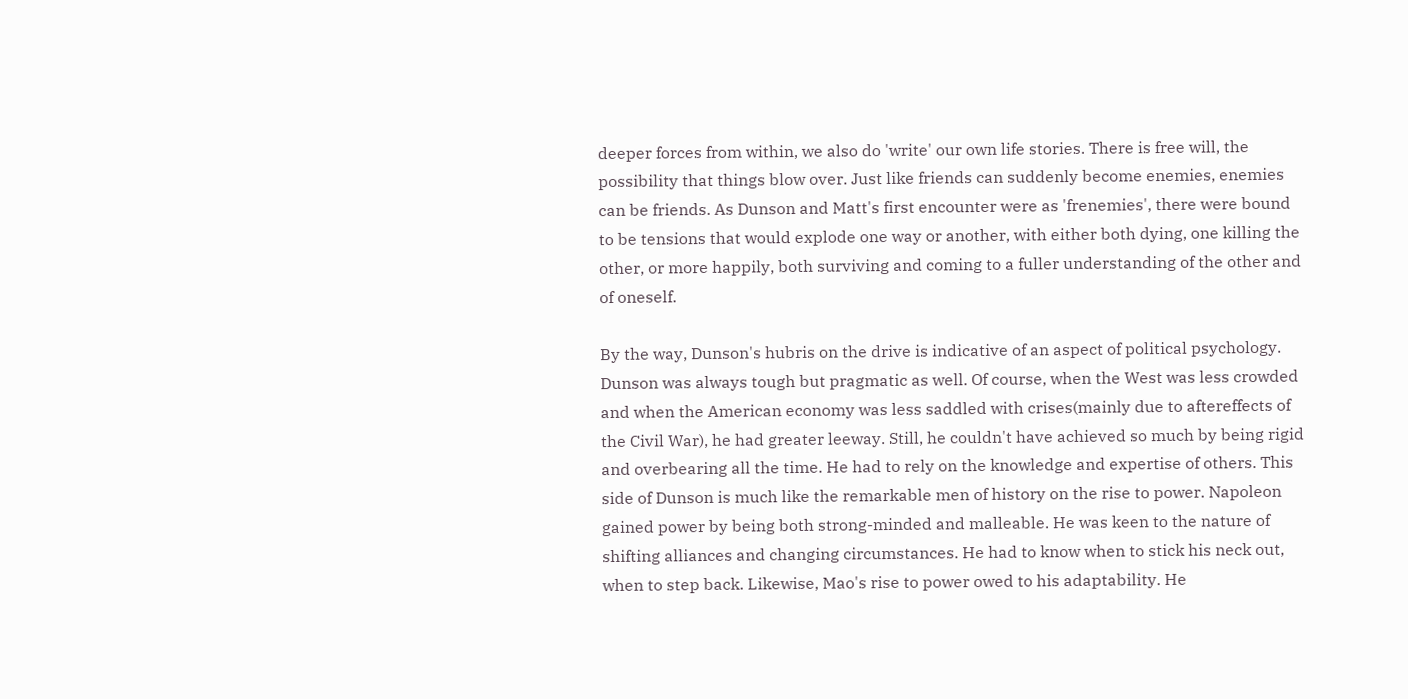deeper forces from within, we also do 'write' our own life stories. There is free will, the possibility that things blow over. Just like friends can suddenly become enemies, enemies can be friends. As Dunson and Matt's first encounter were as 'frenemies', there were bound to be tensions that would explode one way or another, with either both dying, one killing the other, or more happily, both surviving and coming to a fuller understanding of the other and of oneself.

By the way, Dunson's hubris on the drive is indicative of an aspect of political psychology. Dunson was always tough but pragmatic as well. Of course, when the West was less crowded and when the American economy was less saddled with crises(mainly due to aftereffects of the Civil War), he had greater leeway. Still, he couldn't have achieved so much by being rigid and overbearing all the time. He had to rely on the knowledge and expertise of others. This side of Dunson is much like the remarkable men of history on the rise to power. Napoleon gained power by being both strong-minded and malleable. He was keen to the nature of shifting alliances and changing circumstances. He had to know when to stick his neck out, when to step back. Likewise, Mao's rise to power owed to his adaptability. He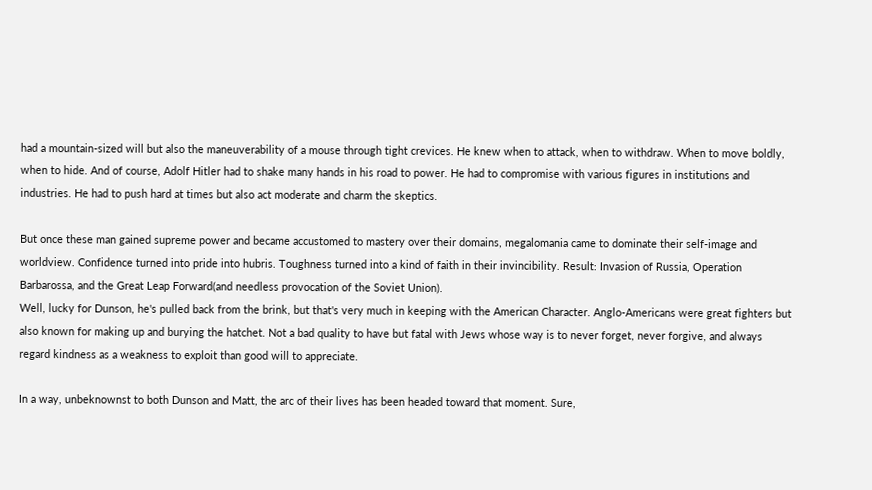had a mountain-sized will but also the maneuverability of a mouse through tight crevices. He knew when to attack, when to withdraw. When to move boldly, when to hide. And of course, Adolf Hitler had to shake many hands in his road to power. He had to compromise with various figures in institutions and industries. He had to push hard at times but also act moderate and charm the skeptics.

But once these man gained supreme power and became accustomed to mastery over their domains, megalomania came to dominate their self-image and worldview. Confidence turned into pride into hubris. Toughness turned into a kind of faith in their invincibility. Result: Invasion of Russia, Operation Barbarossa, and the Great Leap Forward(and needless provocation of the Soviet Union).
Well, lucky for Dunson, he's pulled back from the brink, but that's very much in keeping with the American Character. Anglo-Americans were great fighters but also known for making up and burying the hatchet. Not a bad quality to have but fatal with Jews whose way is to never forget, never forgive, and always regard kindness as a weakness to exploit than good will to appreciate.

In a way, unbeknownst to both Dunson and Matt, the arc of their lives has been headed toward that moment. Sure,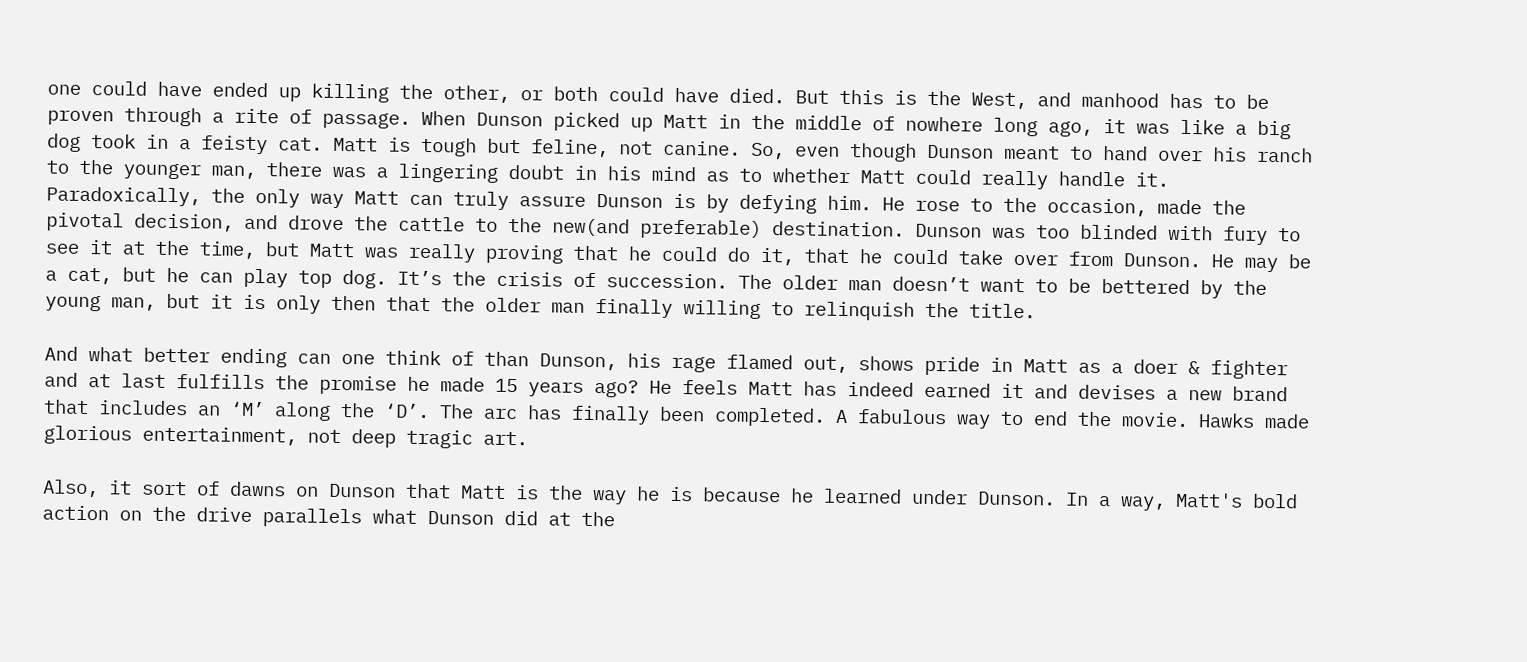one could have ended up killing the other, or both could have died. But this is the West, and manhood has to be proven through a rite of passage. When Dunson picked up Matt in the middle of nowhere long ago, it was like a big dog took in a feisty cat. Matt is tough but feline, not canine. So, even though Dunson meant to hand over his ranch to the younger man, there was a lingering doubt in his mind as to whether Matt could really handle it.
Paradoxically, the only way Matt can truly assure Dunson is by defying him. He rose to the occasion, made the pivotal decision, and drove the cattle to the new(and preferable) destination. Dunson was too blinded with fury to see it at the time, but Matt was really proving that he could do it, that he could take over from Dunson. He may be a cat, but he can play top dog. It’s the crisis of succession. The older man doesn’t want to be bettered by the young man, but it is only then that the older man finally willing to relinquish the title.

And what better ending can one think of than Dunson, his rage flamed out, shows pride in Matt as a doer & fighter and at last fulfills the promise he made 15 years ago? He feels Matt has indeed earned it and devises a new brand that includes an ‘M’ along the ‘D’. The arc has finally been completed. A fabulous way to end the movie. Hawks made glorious entertainment, not deep tragic art.

Also, it sort of dawns on Dunson that Matt is the way he is because he learned under Dunson. In a way, Matt's bold action on the drive parallels what Dunson did at the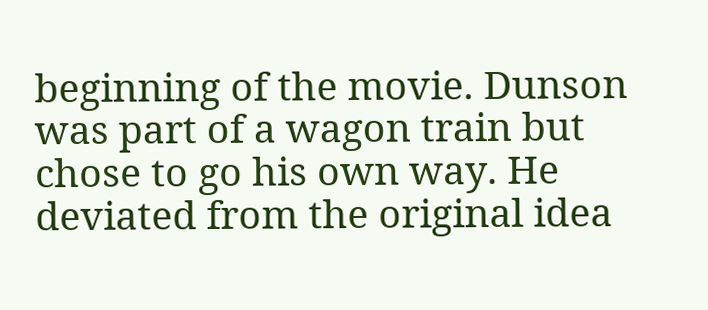beginning of the movie. Dunson was part of a wagon train but chose to go his own way. He deviated from the original idea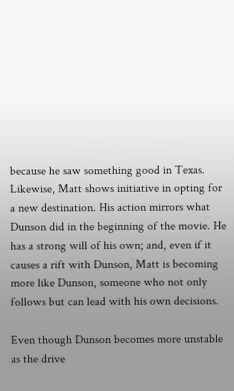because he saw something good in Texas.
Likewise, Matt shows initiative in opting for a new destination. His action mirrors what Dunson did in the beginning of the movie. He has a strong will of his own; and, even if it causes a rift with Dunson, Matt is becoming more like Dunson, someone who not only follows but can lead with his own decisions.

Even though Dunson becomes more unstable as the drive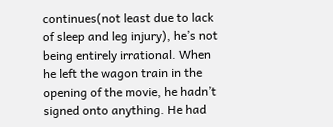continues(not least due to lack of sleep and leg injury), he’s not being entirely irrational. When he left the wagon train in the opening of the movie, he hadn’t signed onto anything. He had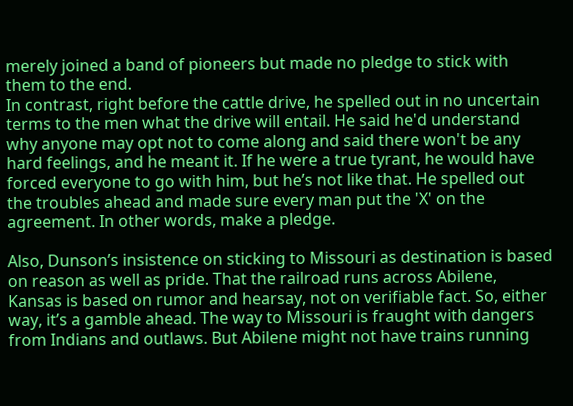merely joined a band of pioneers but made no pledge to stick with them to the end.
In contrast, right before the cattle drive, he spelled out in no uncertain terms to the men what the drive will entail. He said he'd understand why anyone may opt not to come along and said there won't be any hard feelings, and he meant it. If he were a true tyrant, he would have forced everyone to go with him, but he’s not like that. He spelled out the troubles ahead and made sure every man put the 'X' on the agreement. In other words, make a pledge.

Also, Dunson’s insistence on sticking to Missouri as destination is based on reason as well as pride. That the railroad runs across Abilene, Kansas is based on rumor and hearsay, not on verifiable fact. So, either way, it’s a gamble ahead. The way to Missouri is fraught with dangers from Indians and outlaws. But Abilene might not have trains running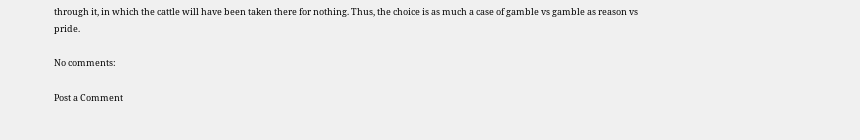through it, in which the cattle will have been taken there for nothing. Thus, the choice is as much a case of gamble vs gamble as reason vs pride.

No comments:

Post a Comment